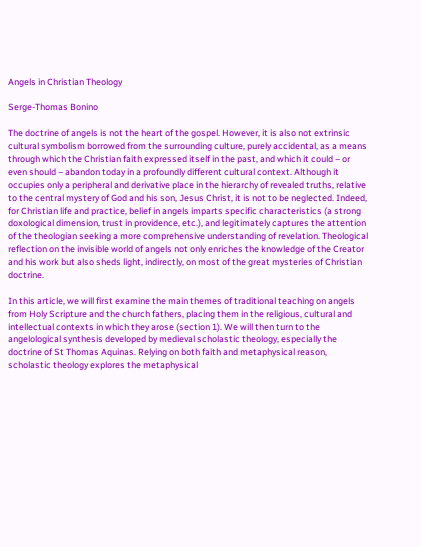Angels in Christian Theology

Serge-Thomas Bonino

The doctrine of angels is not the heart of the gospel. However, it is also not extrinsic cultural symbolism borrowed from the surrounding culture, purely accidental, as a means through which the Christian faith expressed itself in the past, and which it could – or even should – abandon today in a profoundly different cultural context. Although it occupies only a peripheral and derivative place in the hierarchy of revealed truths, relative to the central mystery of God and his son, Jesus Christ, it is not to be neglected. Indeed, for Christian life and practice, belief in angels imparts specific characteristics (a strong doxological dimension, trust in providence, etc.), and legitimately captures the attention of the theologian seeking a more comprehensive understanding of revelation. Theological reflection on the invisible world of angels not only enriches the knowledge of the Creator and his work but also sheds light, indirectly, on most of the great mysteries of Christian doctrine.

In this article, we will first examine the main themes of traditional teaching on angels from Holy Scripture and the church fathers, placing them in the religious, cultural and intellectual contexts in which they arose (section 1). We will then turn to the angelological synthesis developed by medieval scholastic theology, especially the doctrine of St Thomas Aquinas. Relying on both faith and metaphysical reason, scholastic theology explores the metaphysical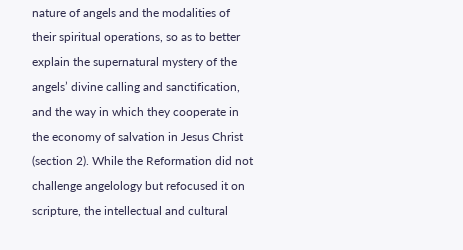nature of angels and the modalities of their spiritual operations, so as to better explain the supernatural mystery of the angels’ divine calling and sanctification, and the way in which they cooperate in the economy of salvation in Jesus Christ (section 2). While the Reformation did not challenge angelology but refocused it on scripture, the intellectual and cultural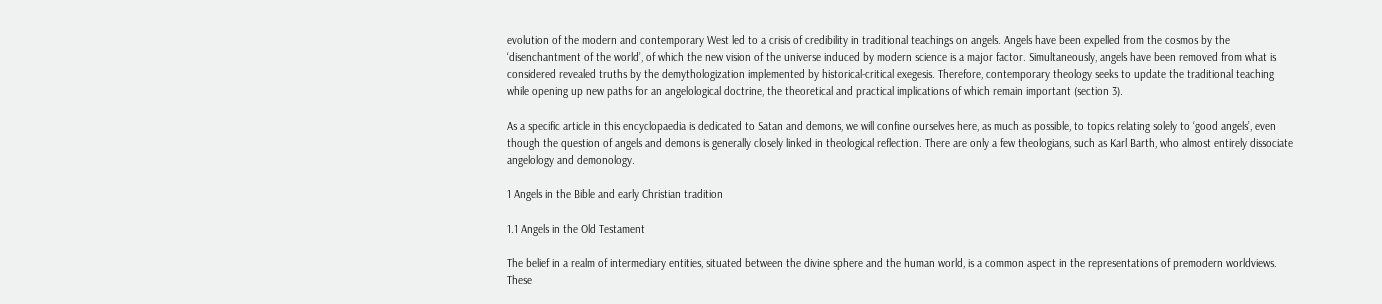evolution of the modern and contemporary West led to a crisis of credibility in traditional teachings on angels. Angels have been expelled from the cosmos by the ‘disenchantment of the world’, of which the new vision of the universe induced by modern science is a major factor. Simultaneously, angels have been removed from what is considered revealed truths by the demythologization implemented by historical-critical exegesis. Therefore, contemporary theology seeks to update the traditional teaching while opening up new paths for an angelological doctrine, the theoretical and practical implications of which remain important (section 3).

As a specific article in this encyclopaedia is dedicated to Satan and demons, we will confine ourselves here, as much as possible, to topics relating solely to ‘good angels’, even though the question of angels and demons is generally closely linked in theological reflection. There are only a few theologians, such as Karl Barth, who almost entirely dissociate angelology and demonology.

1 Angels in the Bible and early Christian tradition

1.1 Angels in the Old Testament

The belief in a realm of intermediary entities, situated between the divine sphere and the human world, is a common aspect in the representations of premodern worldviews. These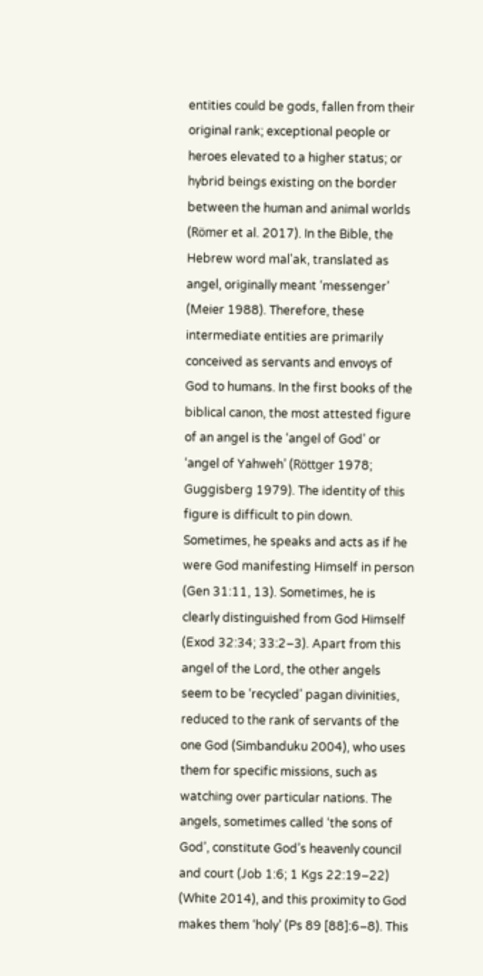entities could be gods, fallen from their original rank; exceptional people or heroes elevated to a higher status; or hybrid beings existing on the border between the human and animal worlds (Römer et al. 2017). In the Bible, the Hebrew word mal'ak, translated as angel, originally meant ‘messenger’ (Meier 1988). Therefore, these intermediate entities are primarily conceived as servants and envoys of God to humans. In the first books of the biblical canon, the most attested figure of an angel is the ‘angel of God’ or ‘angel of Yahweh’ (Röttger 1978; Guggisberg 1979). The identity of this figure is difficult to pin down. Sometimes, he speaks and acts as if he were God manifesting Himself in person (Gen 31:11, 13). Sometimes, he is clearly distinguished from God Himself (Exod 32:34; 33:2–3). Apart from this angel of the Lord, the other angels seem to be ‘recycled’ pagan divinities, reduced to the rank of servants of the one God (Simbanduku 2004), who uses them for specific missions, such as watching over particular nations. The angels, sometimes called ‘the sons of God’, constitute God’s heavenly council and court (Job 1:6; 1 Kgs 22:19–22) (White 2014), and this proximity to God makes them ‘holy’ (Ps 89 [88]:6–8). This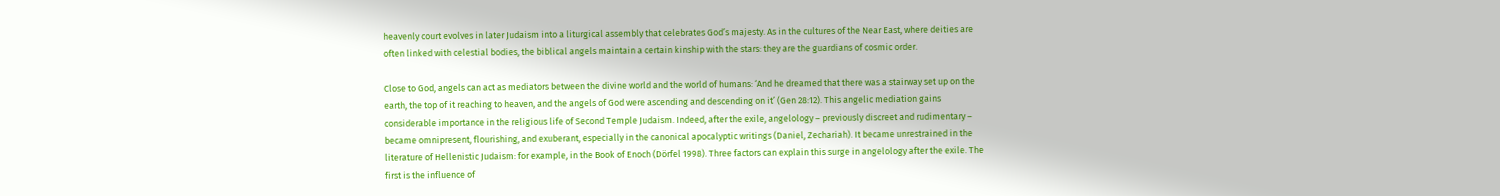heavenly court evolves in later Judaism into a liturgical assembly that celebrates God’s majesty. As in the cultures of the Near East, where deities are often linked with celestial bodies, the biblical angels maintain a certain kinship with the stars: they are the guardians of cosmic order.

Close to God, angels can act as mediators between the divine world and the world of humans: ‘And he dreamed that there was a stairway set up on the earth, the top of it reaching to heaven, and the angels of God were ascending and descending on it’ (Gen 28:12). This angelic mediation gains considerable importance in the religious life of Second Temple Judaism. Indeed, after the exile, angelology – previously discreet and rudimentary – became omnipresent, flourishing, and exuberant, especially in the canonical apocalyptic writings (Daniel, Zechariah). It became unrestrained in the literature of Hellenistic Judaism: for example, in the Book of Enoch (Dörfel 1998). Three factors can explain this surge in angelology after the exile. The first is the influence of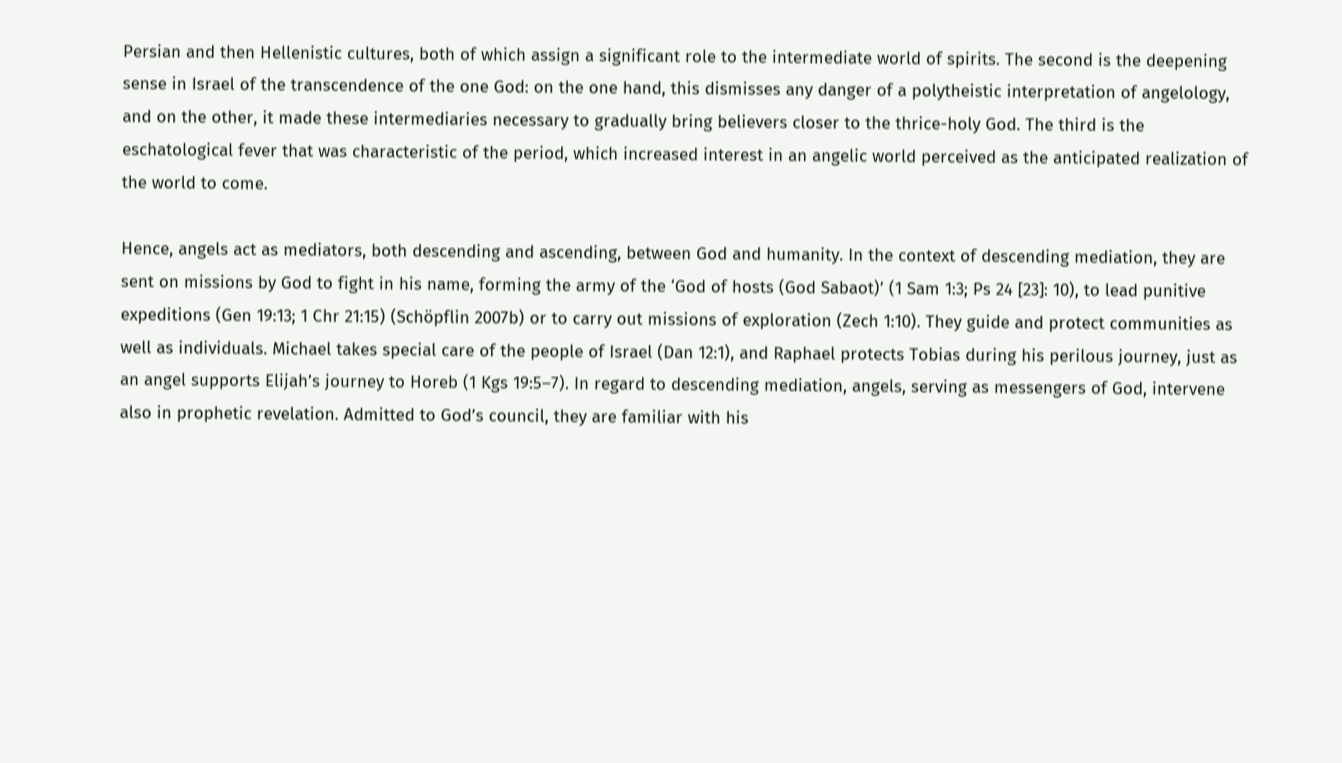Persian and then Hellenistic cultures, both of which assign a significant role to the intermediate world of spirits. The second is the deepening sense in Israel of the transcendence of the one God: on the one hand, this dismisses any danger of a polytheistic interpretation of angelology, and on the other, it made these intermediaries necessary to gradually bring believers closer to the thrice-holy God. The third is the eschatological fever that was characteristic of the period, which increased interest in an angelic world perceived as the anticipated realization of the world to come.

Hence, angels act as mediators, both descending and ascending, between God and humanity. In the context of descending mediation, they are sent on missions by God to fight in his name, forming the army of the ‘God of hosts (God Sabaot)’ (1 Sam 1:3; Ps 24 [23]: 10), to lead punitive expeditions (Gen 19:13; 1 Chr 21:15) (Schöpflin 2007b) or to carry out missions of exploration (Zech 1:10). They guide and protect communities as well as individuals. Michael takes special care of the people of Israel (Dan 12:1), and Raphael protects Tobias during his perilous journey, just as an angel supports Elijah’s journey to Horeb (1 Kgs 19:5–7). In regard to descending mediation, angels, serving as messengers of God, intervene also in prophetic revelation. Admitted to God’s council, they are familiar with his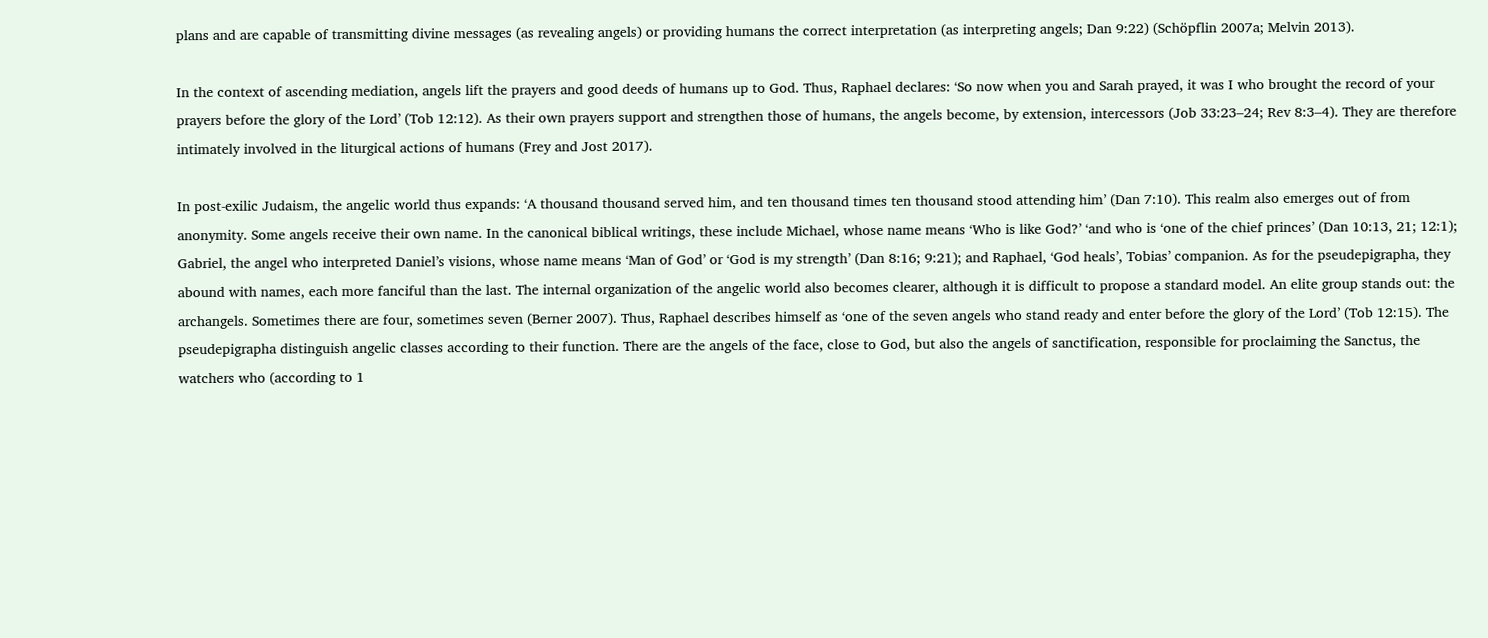plans and are capable of transmitting divine messages (as revealing angels) or providing humans the correct interpretation (as interpreting angels; Dan 9:22) (Schöpflin 2007a; Melvin 2013).

In the context of ascending mediation, angels lift the prayers and good deeds of humans up to God. Thus, Raphael declares: ‘So now when you and Sarah prayed, it was I who brought the record of your prayers before the glory of the Lord’ (Tob 12:12). As their own prayers support and strengthen those of humans, the angels become, by extension, intercessors (Job 33:23–24; Rev 8:3–4). They are therefore intimately involved in the liturgical actions of humans (Frey and Jost 2017).

In post-exilic Judaism, the angelic world thus expands: ‘A thousand thousand served him, and ten thousand times ten thousand stood attending him’ (Dan 7:10). This realm also emerges out of from anonymity. Some angels receive their own name. In the canonical biblical writings, these include Michael, whose name means ‘Who is like God?’ ‘and who is ‘one of the chief princes’ (Dan 10:13, 21; 12:1); Gabriel, the angel who interpreted Daniel’s visions, whose name means ‘Man of God’ or ‘God is my strength’ (Dan 8:16; 9:21); and Raphael, ‘God heals’, Tobias’ companion. As for the pseudepigrapha, they abound with names, each more fanciful than the last. The internal organization of the angelic world also becomes clearer, although it is difficult to propose a standard model. An elite group stands out: the archangels. Sometimes there are four, sometimes seven (Berner 2007). Thus, Raphael describes himself as ‘one of the seven angels who stand ready and enter before the glory of the Lord’ (Tob 12:15). The pseudepigrapha distinguish angelic classes according to their function. There are the angels of the face, close to God, but also the angels of sanctification, responsible for proclaiming the Sanctus, the watchers who (according to 1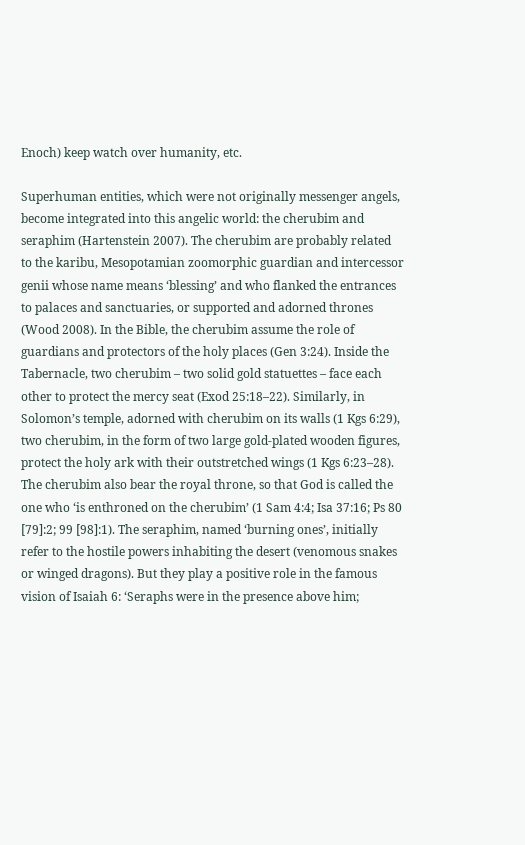Enoch) keep watch over humanity, etc.

Superhuman entities, which were not originally messenger angels, become integrated into this angelic world: the cherubim and seraphim (Hartenstein 2007). The cherubim are probably related to the karibu, Mesopotamian zoomorphic guardian and intercessor genii whose name means ‘blessing’ and who flanked the entrances to palaces and sanctuaries, or supported and adorned thrones (Wood 2008). In the Bible, the cherubim assume the role of guardians and protectors of the holy places (Gen 3:24). Inside the Tabernacle, two cherubim – two solid gold statuettes – face each other to protect the mercy seat (Exod 25:18–22). Similarly, in Solomon’s temple, adorned with cherubim on its walls (1 Kgs 6:29), two cherubim, in the form of two large gold-plated wooden figures, protect the holy ark with their outstretched wings (1 Kgs 6:23–28). The cherubim also bear the royal throne, so that God is called the one who ‘is enthroned on the cherubim’ (1 Sam 4:4; Isa 37:16; Ps 80 [79]:2; 99 [98]:1). The seraphim, named ‘burning ones’, initially refer to the hostile powers inhabiting the desert (venomous snakes or winged dragons). But they play a positive role in the famous vision of Isaiah 6: ‘Seraphs were in the presence above him;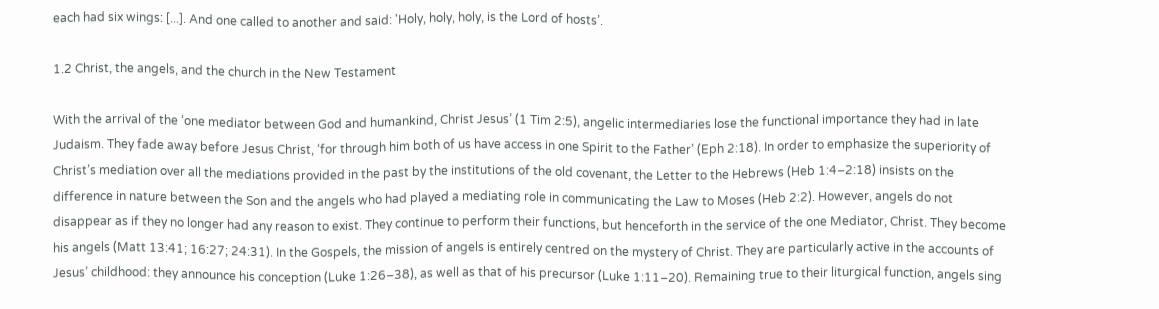each had six wings: [...]. And one called to another and said: 'Holy, holy, holy, is the Lord of hosts’.

1.2 Christ, the angels, and the church in the New Testament

With the arrival of the ‘one mediator between God and humankind, Christ Jesus’ (1 Tim 2:5), angelic intermediaries lose the functional importance they had in late Judaism. They fade away before Jesus Christ, ‘for through him both of us have access in one Spirit to the Father’ (Eph 2:18). In order to emphasize the superiority of Christ’s mediation over all the mediations provided in the past by the institutions of the old covenant, the Letter to the Hebrews (Heb 1:4–2:18) insists on the difference in nature between the Son and the angels who had played a mediating role in communicating the Law to Moses (Heb 2:2). However, angels do not disappear as if they no longer had any reason to exist. They continue to perform their functions, but henceforth in the service of the one Mediator, Christ. They become his angels (Matt 13:41; 16:27; 24:31). In the Gospels, the mission of angels is entirely centred on the mystery of Christ. They are particularly active in the accounts of Jesus’ childhood: they announce his conception (Luke 1:26–38), as well as that of his precursor (Luke 1:11–20). Remaining true to their liturgical function, angels sing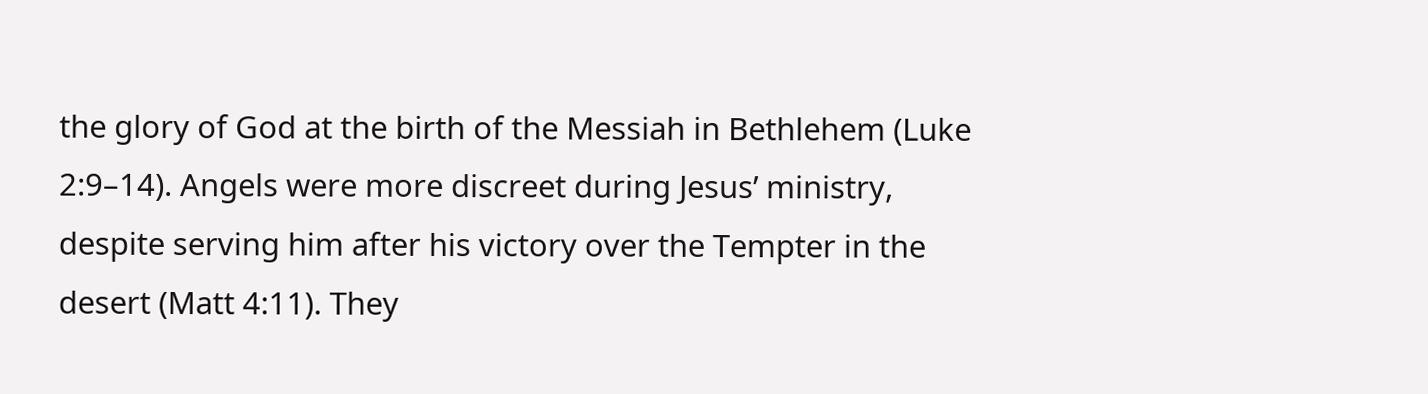the glory of God at the birth of the Messiah in Bethlehem (Luke 2:9–14). Angels were more discreet during Jesus’ ministry, despite serving him after his victory over the Tempter in the desert (Matt 4:11). They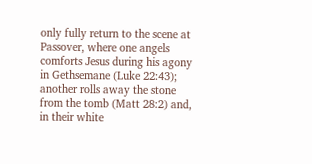only fully return to the scene at Passover, where one angels comforts Jesus during his agony in Gethsemane (Luke 22:43); another rolls away the stone from the tomb (Matt 28:2) and, in their white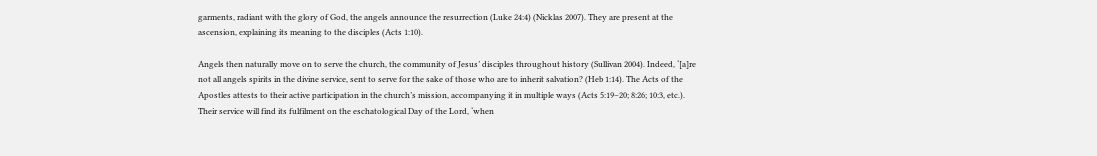garments, radiant with the glory of God, the angels announce the resurrection (Luke 24:4) (Nicklas 2007). They are present at the ascension, explaining its meaning to the disciples (Acts 1:10).

Angels then naturally move on to serve the church, the community of Jesus’ disciples throughout history (Sullivan 2004). Indeed, ‘[a]re not all angels spirits in the divine service, sent to serve for the sake of those who are to inherit salvation? (Heb 1:14). The Acts of the Apostles attests to their active participation in the church’s mission, accompanying it in multiple ways (Acts 5:19–20; 8:26; 10:3, etc.). Their service will find its fulfilment on the eschatological Day of the Lord, ‘when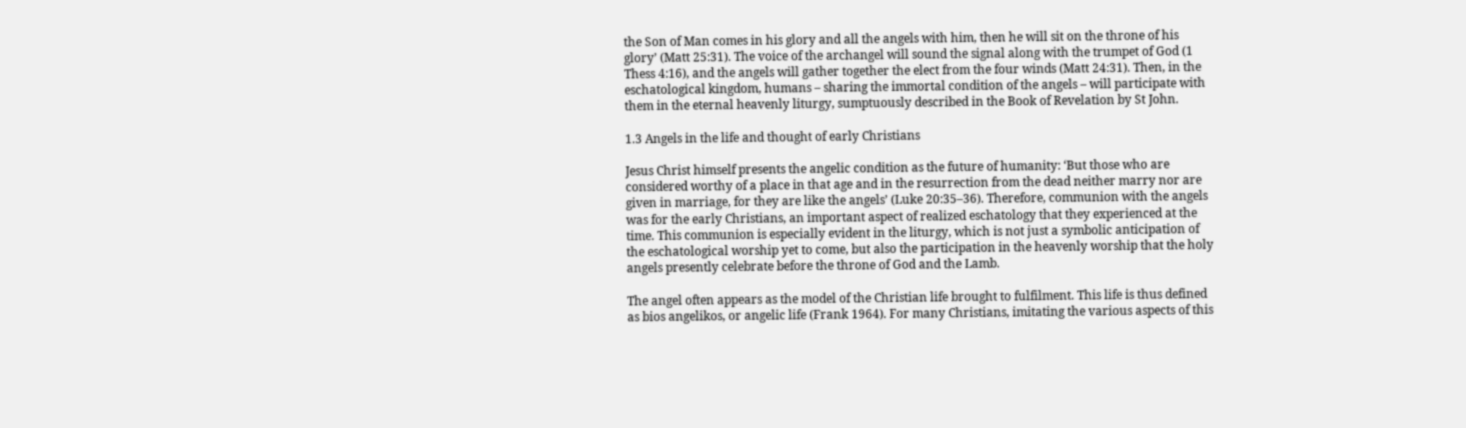the Son of Man comes in his glory and all the angels with him, then he will sit on the throne of his glory’ (Matt 25:31). The voice of the archangel will sound the signal along with the trumpet of God (1 Thess 4:16), and the angels will gather together the elect from the four winds (Matt 24:31). Then, in the eschatological kingdom, humans – sharing the immortal condition of the angels – will participate with them in the eternal heavenly liturgy, sumptuously described in the Book of Revelation by St John.

1.3 Angels in the life and thought of early Christians

Jesus Christ himself presents the angelic condition as the future of humanity: ‘But those who are considered worthy of a place in that age and in the resurrection from the dead neither marry nor are given in marriage, for they are like the angels’ (Luke 20:35–36). Therefore, communion with the angels was for the early Christians, an important aspect of realized eschatology that they experienced at the time. This communion is especially evident in the liturgy, which is not just a symbolic anticipation of the eschatological worship yet to come, but also the participation in the heavenly worship that the holy angels presently celebrate before the throne of God and the Lamb.

The angel often appears as the model of the Christian life brought to fulfilment. This life is thus defined as bios angelikos, or angelic life (Frank 1964). For many Christians, imitating the various aspects of this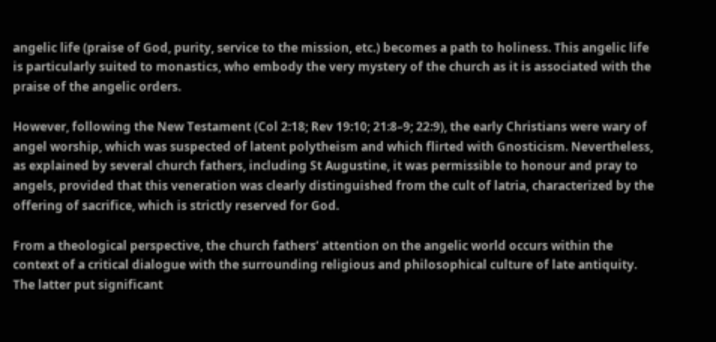angelic life (praise of God, purity, service to the mission, etc.) becomes a path to holiness. This angelic life is particularly suited to monastics, who embody the very mystery of the church as it is associated with the praise of the angelic orders.

However, following the New Testament (Col 2:18; Rev 19:10; 21:8–9; 22:9), the early Christians were wary of angel worship, which was suspected of latent polytheism and which flirted with Gnosticism. Nevertheless, as explained by several church fathers, including St Augustine, it was permissible to honour and pray to angels, provided that this veneration was clearly distinguished from the cult of latria, characterized by the offering of sacrifice, which is strictly reserved for God.

From a theological perspective, the church fathers’ attention on the angelic world occurs within the context of a critical dialogue with the surrounding religious and philosophical culture of late antiquity. The latter put significant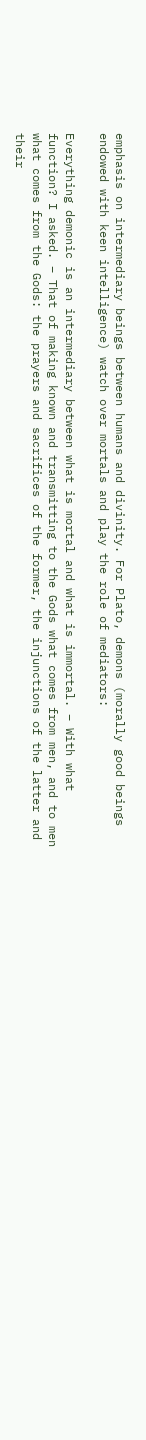emphasis on intermediary beings between humans and divinity. For Plato, demons (morally good beings endowed with keen intelligence) watch over mortals and play the role of mediators:

Everything demonic is an intermediary between what is mortal and what is immortal. – With what function? I asked. – That of making known and transmitting to the Gods what comes from men, and to men what comes from the Gods: the prayers and sacrifices of the former, the injunctions of the latter and their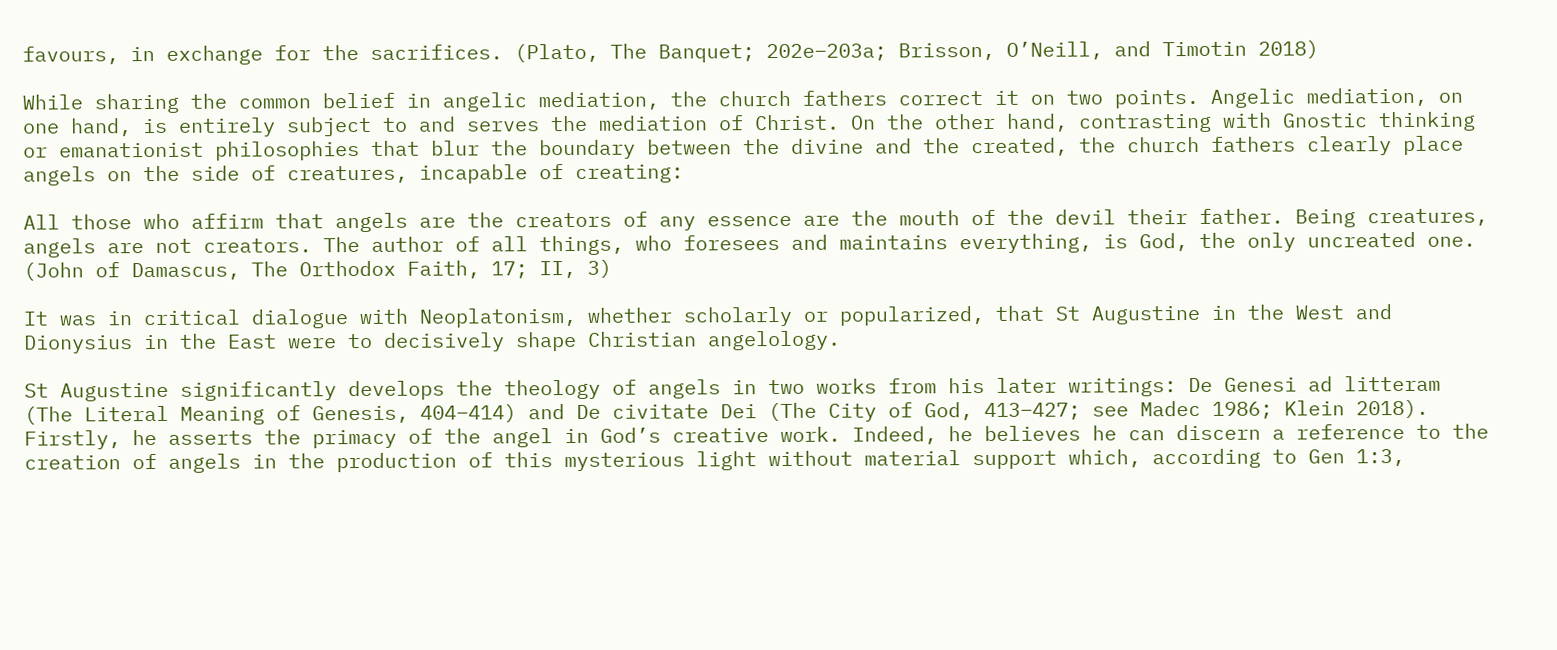favours, in exchange for the sacrifices. (Plato, The Banquet; 202e–203a; Brisson, O’Neill, and Timotin 2018)

While sharing the common belief in angelic mediation, the church fathers correct it on two points. Angelic mediation, on one hand, is entirely subject to and serves the mediation of Christ. On the other hand, contrasting with Gnostic thinking or emanationist philosophies that blur the boundary between the divine and the created, the church fathers clearly place angels on the side of creatures, incapable of creating:

All those who affirm that angels are the creators of any essence are the mouth of the devil their father. Being creatures, angels are not creators. The author of all things, who foresees and maintains everything, is God, the only uncreated one. (John of Damascus, The Orthodox Faith, 17; II, 3)

It was in critical dialogue with Neoplatonism, whether scholarly or popularized, that St Augustine in the West and Dionysius in the East were to decisively shape Christian angelology.

St Augustine significantly develops the theology of angels in two works from his later writings: De Genesi ad litteram (The Literal Meaning of Genesis, 404–414) and De civitate Dei (The City of God, 413–427; see Madec 1986; Klein 2018). Firstly, he asserts the primacy of the angel in God’s creative work. Indeed, he believes he can discern a reference to the creation of angels in the production of this mysterious light without material support which, according to Gen 1:3,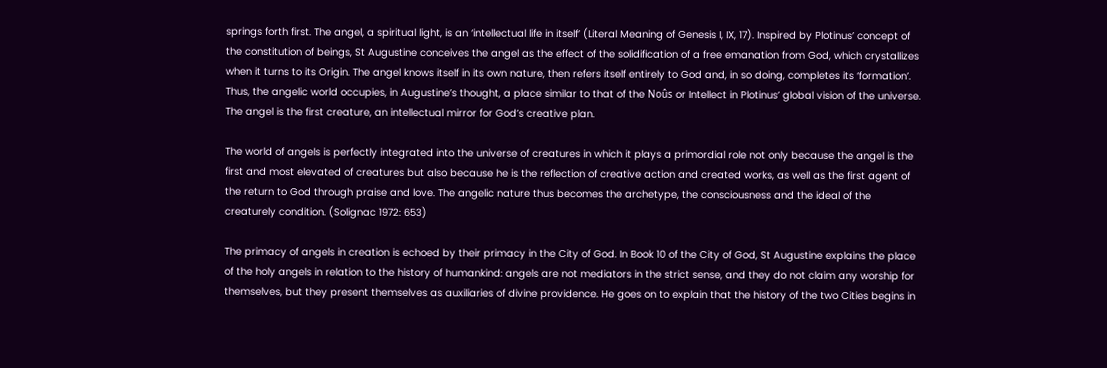springs forth first. The angel, a spiritual light, is an ‘intellectual life in itself’ (Literal Meaning of Genesis I, IX, 17). Inspired by Plotinus’ concept of the constitution of beings, St Augustine conceives the angel as the effect of the solidification of a free emanation from God, which crystallizes when it turns to its Origin. The angel knows itself in its own nature, then refers itself entirely to God and, in so doing, completes its ‘formation’. Thus, the angelic world occupies, in Augustine’s thought, a place similar to that of the Noûs or Intellect in Plotinus’ global vision of the universe. The angel is the first creature, an intellectual mirror for God’s creative plan.

The world of angels is perfectly integrated into the universe of creatures in which it plays a primordial role not only because the angel is the first and most elevated of creatures but also because he is the reflection of creative action and created works, as well as the first agent of the return to God through praise and love. The angelic nature thus becomes the archetype, the consciousness and the ideal of the creaturely condition. (Solignac 1972: 653)

The primacy of angels in creation is echoed by their primacy in the City of God. In Book 10 of the City of God, St Augustine explains the place of the holy angels in relation to the history of humankind: angels are not mediators in the strict sense, and they do not claim any worship for themselves, but they present themselves as auxiliaries of divine providence. He goes on to explain that the history of the two Cities begins in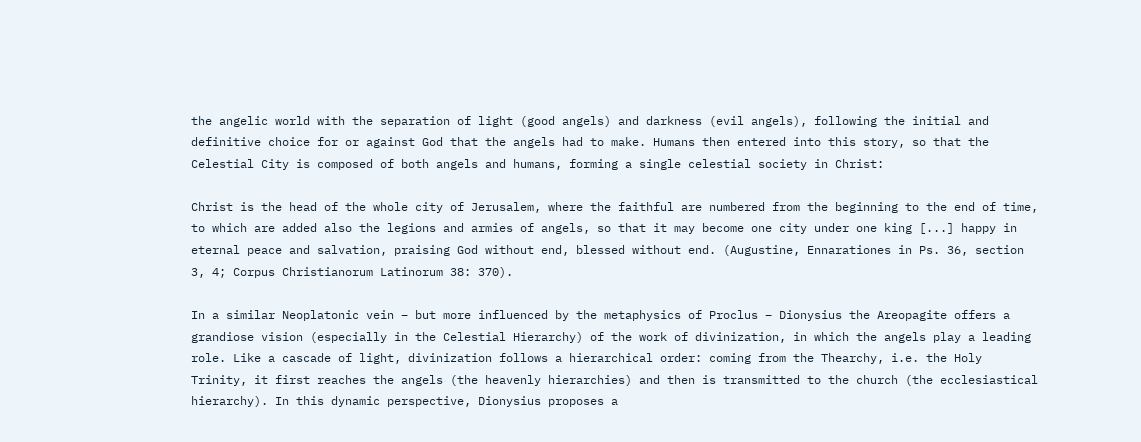the angelic world with the separation of light (good angels) and darkness (evil angels), following the initial and definitive choice for or against God that the angels had to make. Humans then entered into this story, so that the Celestial City is composed of both angels and humans, forming a single celestial society in Christ:

Christ is the head of the whole city of Jerusalem, where the faithful are numbered from the beginning to the end of time, to which are added also the legions and armies of angels, so that it may become one city under one king [...] happy in eternal peace and salvation, praising God without end, blessed without end. (Augustine, Ennarationes in Ps. 36, section 3, 4; Corpus Christianorum Latinorum 38: 370).

In a similar Neoplatonic vein – but more influenced by the metaphysics of Proclus – Dionysius the Areopagite offers a grandiose vision (especially in the Celestial Hierarchy) of the work of divinization, in which the angels play a leading role. Like a cascade of light, divinization follows a hierarchical order: coming from the Thearchy, i.e. the Holy Trinity, it first reaches the angels (the heavenly hierarchies) and then is transmitted to the church (the ecclesiastical hierarchy). In this dynamic perspective, Dionysius proposes a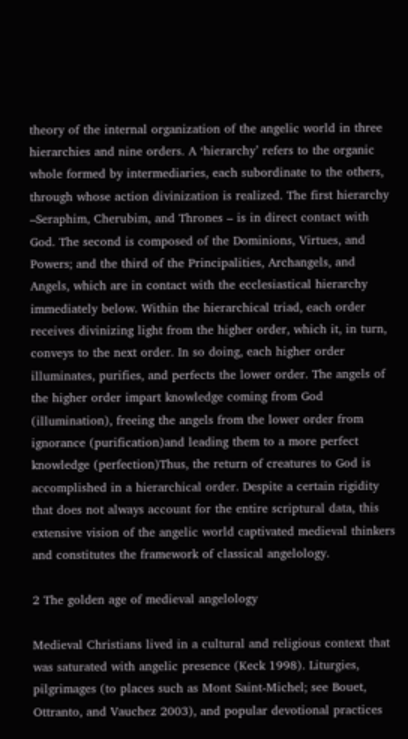theory of the internal organization of the angelic world in three hierarchies and nine orders. A ‘hierarchy’ refers to the organic whole formed by intermediaries, each subordinate to the others, through whose action divinization is realized. The first hierarchy –Seraphim, Cherubim, and Thrones – is in direct contact with God. The second is composed of the Dominions, Virtues, and Powers; and the third of the Principalities, Archangels, and Angels, which are in contact with the ecclesiastical hierarchy immediately below. Within the hierarchical triad, each order receives divinizing light from the higher order, which it, in turn, conveys to the next order. In so doing, each higher order illuminates, purifies, and perfects the lower order. The angels of the higher order impart knowledge coming from God (illumination), freeing the angels from the lower order from ignorance (purification)and leading them to a more perfect knowledge (perfection)Thus, the return of creatures to God is accomplished in a hierarchical order. Despite a certain rigidity that does not always account for the entire scriptural data, this extensive vision of the angelic world captivated medieval thinkers and constitutes the framework of classical angelology.

2 The golden age of medieval angelology

Medieval Christians lived in a cultural and religious context that was saturated with angelic presence (Keck 1998). Liturgies, pilgrimages (to places such as Mont Saint-Michel; see Bouet, Ottranto, and Vauchez 2003), and popular devotional practices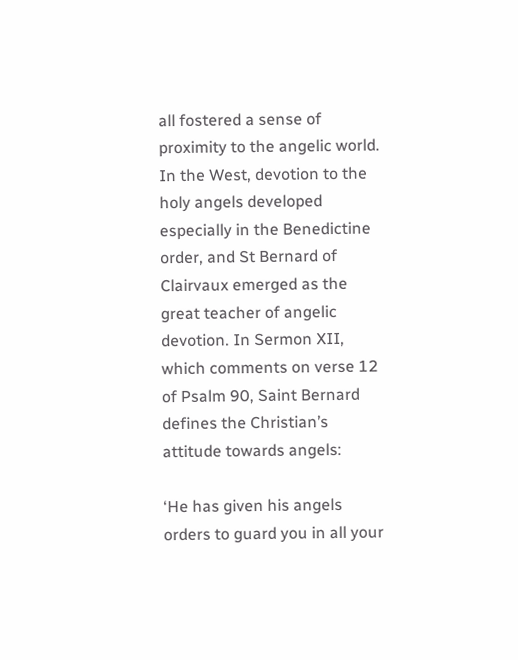all fostered a sense of proximity to the angelic world. In the West, devotion to the holy angels developed especially in the Benedictine order, and St Bernard of Clairvaux emerged as the great teacher of angelic devotion. In Sermon XII, which comments on verse 12 of Psalm 90, Saint Bernard defines the Christian’s attitude towards angels:

‘He has given his angels orders to guard you in all your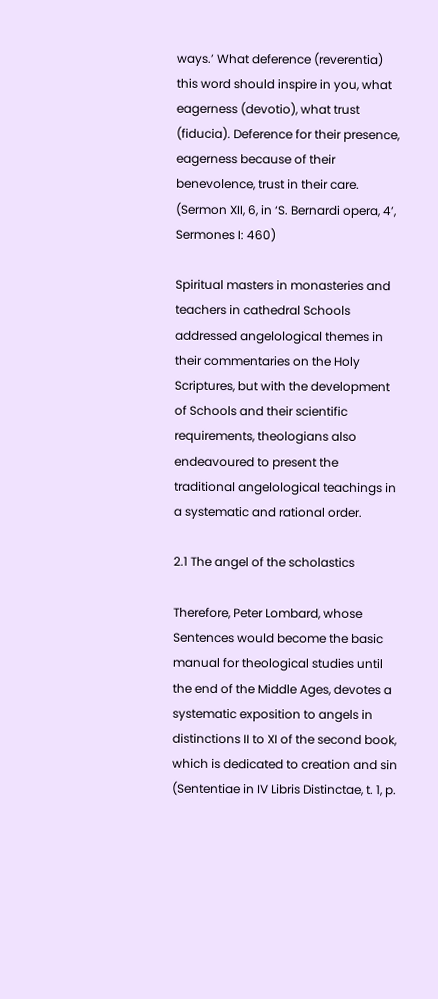ways.’ What deference (reverentia) this word should inspire in you, what eagerness (devotio), what trust (fiducia). Deference for their presence, eagerness because of their benevolence, trust in their care. (Sermon XII, 6, in ‘S. Bernardi opera, 4’, Sermones I: 460)

Spiritual masters in monasteries and teachers in cathedral Schools addressed angelological themes in their commentaries on the Holy Scriptures, but with the development of Schools and their scientific requirements, theologians also endeavoured to present the traditional angelological teachings in a systematic and rational order.

2.1 The angel of the scholastics

Therefore, Peter Lombard, whose Sentences would become the basic manual for theological studies until the end of the Middle Ages, devotes a systematic exposition to angels in distinctions II to XI of the second book, which is dedicated to creation and sin (Sententiae in IV Libris Distinctae, t. 1, p.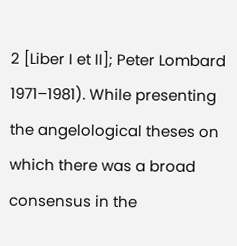2 [Liber I et II]; Peter Lombard 1971–1981). While presenting the angelological theses on which there was a broad consensus in the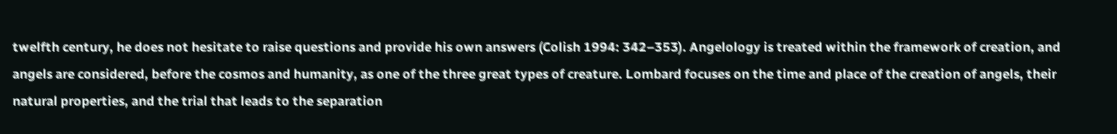twelfth century, he does not hesitate to raise questions and provide his own answers (Colish 1994: 342–353). Angelology is treated within the framework of creation, and angels are considered, before the cosmos and humanity, as one of the three great types of creature. Lombard focuses on the time and place of the creation of angels, their natural properties, and the trial that leads to the separation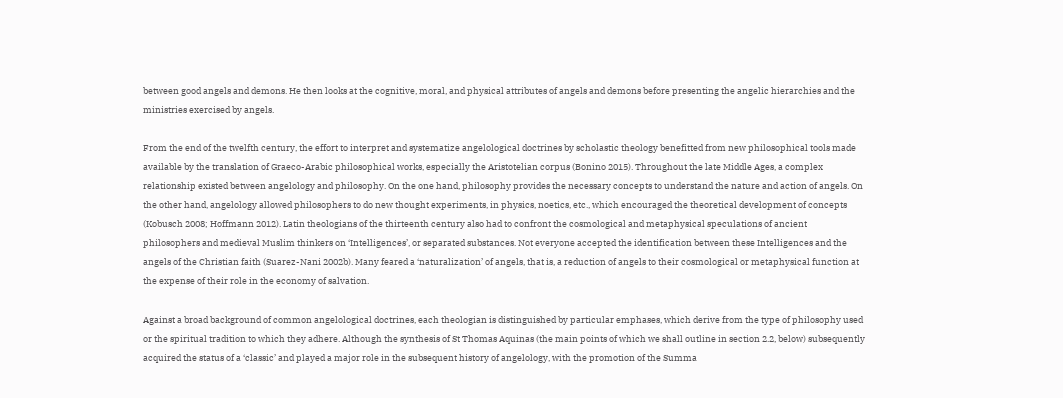between good angels and demons. He then looks at the cognitive, moral, and physical attributes of angels and demons before presenting the angelic hierarchies and the ministries exercised by angels.

From the end of the twelfth century, the effort to interpret and systematize angelological doctrines by scholastic theology benefitted from new philosophical tools made available by the translation of Graeco-Arabic philosophical works, especially the Aristotelian corpus (Bonino 2015). Throughout the late Middle Ages, a complex relationship existed between angelology and philosophy. On the one hand, philosophy provides the necessary concepts to understand the nature and action of angels. On the other hand, angelology allowed philosophers to do new thought experiments, in physics, noetics, etc., which encouraged the theoretical development of concepts (Kobusch 2008; Hoffmann 2012). Latin theologians of the thirteenth century also had to confront the cosmological and metaphysical speculations of ancient philosophers and medieval Muslim thinkers on ‘Intelligences’, or separated substances. Not everyone accepted the identification between these Intelligences and the angels of the Christian faith (Suarez-Nani 2002b). Many feared a ‘naturalization’ of angels, that is, a reduction of angels to their cosmological or metaphysical function at the expense of their role in the economy of salvation.

Against a broad background of common angelological doctrines, each theologian is distinguished by particular emphases, which derive from the type of philosophy used or the spiritual tradition to which they adhere. Although the synthesis of St Thomas Aquinas (the main points of which we shall outline in section 2.2, below) subsequently acquired the status of a ‘classic’ and played a major role in the subsequent history of angelology, with the promotion of the Summa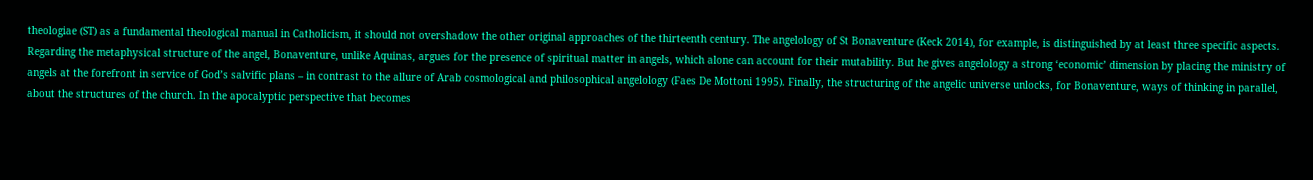theologiae (ST) as a fundamental theological manual in Catholicism, it should not overshadow the other original approaches of the thirteenth century. The angelology of St Bonaventure (Keck 2014), for example, is distinguished by at least three specific aspects. Regarding the metaphysical structure of the angel, Bonaventure, unlike Aquinas, argues for the presence of spiritual matter in angels, which alone can account for their mutability. But he gives angelology a strong ‘economic’ dimension by placing the ministry of angels at the forefront in service of God’s salvific plans – in contrast to the allure of Arab cosmological and philosophical angelology (Faes De Mottoni 1995). Finally, the structuring of the angelic universe unlocks, for Bonaventure, ways of thinking in parallel, about the structures of the church. In the apocalyptic perspective that becomes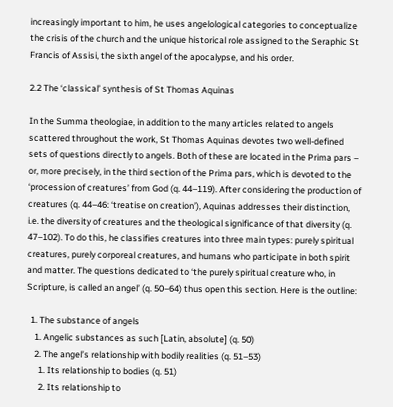increasingly important to him, he uses angelological categories to conceptualize the crisis of the church and the unique historical role assigned to the Seraphic St Francis of Assisi, the sixth angel of the apocalypse, and his order.

2.2 The ‘classical’ synthesis of St Thomas Aquinas

In the Summa theologiae, in addition to the many articles related to angels scattered throughout the work, St Thomas Aquinas devotes two well-defined sets of questions directly to angels. Both of these are located in the Prima pars – or, more precisely, in the third section of the Prima pars, which is devoted to the ‘procession of creatures’ from God (q. 44–119). After considering the production of creatures (q. 44–46: ‘treatise on creation’), Aquinas addresses their distinction, i.e. the diversity of creatures and the theological significance of that diversity (q. 47–102). To do this, he classifies creatures into three main types: purely spiritual creatures, purely corporeal creatures, and humans who participate in both spirit and matter. The questions dedicated to ‘the purely spiritual creature who, in Scripture, is called an angel’ (q. 50–64) thus open this section. Here is the outline:

  1. The substance of angels
    1. Angelic substances as such [Latin, absolute] (q. 50)
    2. The angel’s relationship with bodily realities (q. 51–53)
      1. Its relationship to bodies (q. 51)
      2. Its relationship to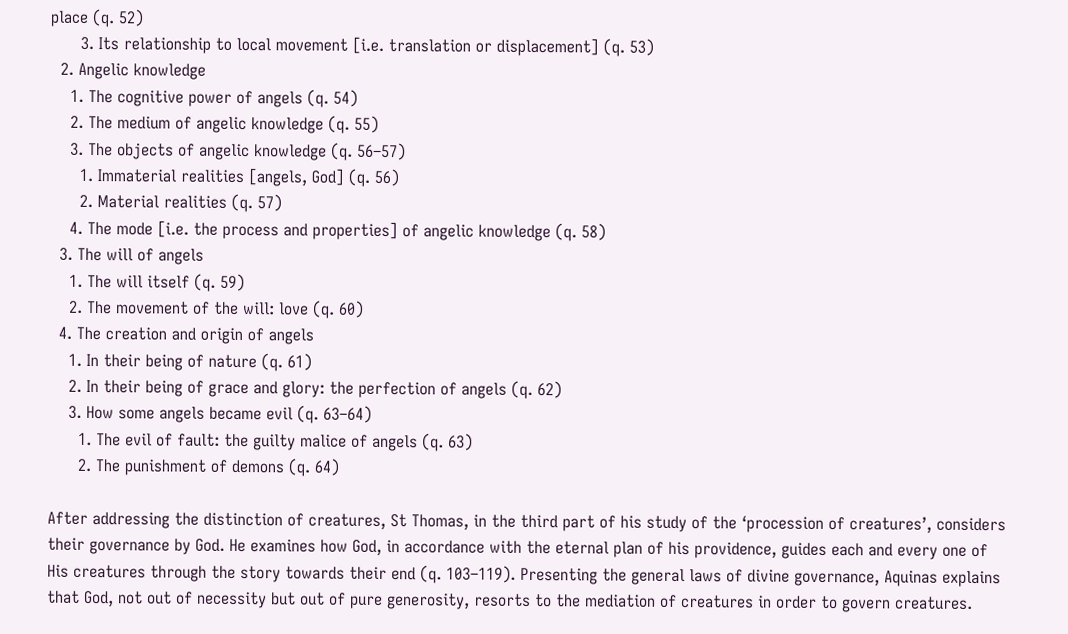place (q. 52)
      3. Its relationship to local movement [i.e. translation or displacement] (q. 53)
  2. Angelic knowledge
    1. The cognitive power of angels (q. 54)
    2. The medium of angelic knowledge (q. 55)
    3. The objects of angelic knowledge (q. 56–57)
      1. Immaterial realities [angels, God] (q. 56)
      2. Material realities (q. 57)
    4. The mode [i.e. the process and properties] of angelic knowledge (q. 58)
  3. The will of angels
    1. The will itself (q. 59)
    2. The movement of the will: love (q. 60)
  4. The creation and origin of angels
    1. In their being of nature (q. 61)
    2. In their being of grace and glory: the perfection of angels (q. 62)
    3. How some angels became evil (q. 63–64)
      1. The evil of fault: the guilty malice of angels (q. 63)
      2. The punishment of demons (q. 64)

After addressing the distinction of creatures, St Thomas, in the third part of his study of the ‘procession of creatures’, considers their governance by God. He examines how God, in accordance with the eternal plan of his providence, guides each and every one of His creatures through the story towards their end (q. 103–119). Presenting the general laws of divine governance, Aquinas explains that God, not out of necessity but out of pure generosity, resorts to the mediation of creatures in order to govern creatures.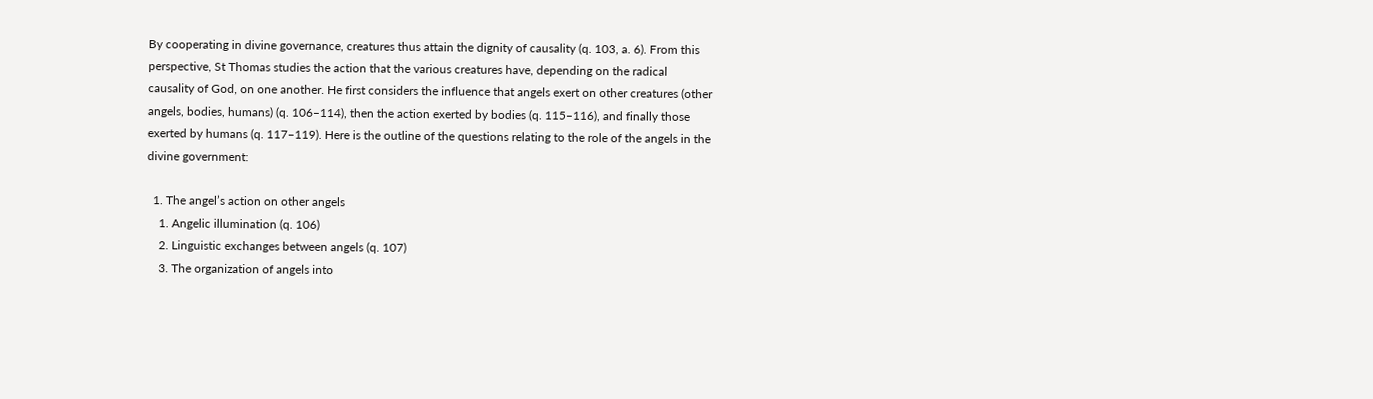By cooperating in divine governance, creatures thus attain the dignity of causality (q. 103, a. 6). From this perspective, St Thomas studies the action that the various creatures have, depending on the radical causality of God, on one another. He first considers the influence that angels exert on other creatures (other angels, bodies, humans) (q. 106–114), then the action exerted by bodies (q. 115–116), and finally those exerted by humans (q. 117–119). Here is the outline of the questions relating to the role of the angels in the divine government:

  1. The angel’s action on other angels
    1. Angelic illumination (q. 106)
    2. Linguistic exchanges between angels (q. 107)
    3. The organization of angels into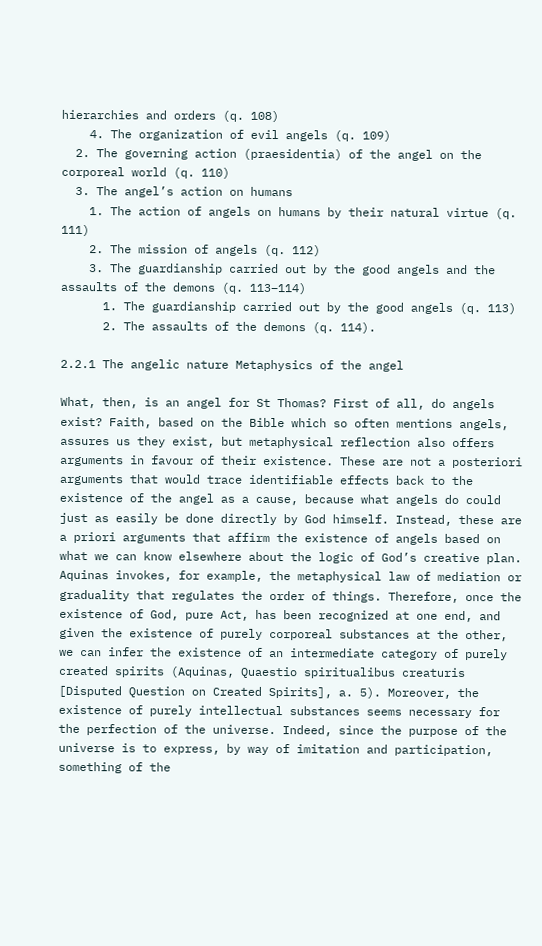hierarchies and orders (q. 108)
    4. The organization of evil angels (q. 109)
  2. The governing action (praesidentia) of the angel on the corporeal world (q. 110)
  3. The angel’s action on humans
    1. The action of angels on humans by their natural virtue (q. 111)
    2. The mission of angels (q. 112)
    3. The guardianship carried out by the good angels and the assaults of the demons (q. 113–114)
      1. The guardianship carried out by the good angels (q. 113)
      2. The assaults of the demons (q. 114).

2.2.1 The angelic nature Metaphysics of the angel

What, then, is an angel for St Thomas? First of all, do angels exist? Faith, based on the Bible which so often mentions angels, assures us they exist, but metaphysical reflection also offers arguments in favour of their existence. These are not a posteriori arguments that would trace identifiable effects back to the existence of the angel as a cause, because what angels do could just as easily be done directly by God himself. Instead, these are a priori arguments that affirm the existence of angels based on what we can know elsewhere about the logic of God’s creative plan. Aquinas invokes, for example, the metaphysical law of mediation or graduality that regulates the order of things. Therefore, once the existence of God, pure Act, has been recognized at one end, and given the existence of purely corporeal substances at the other, we can infer the existence of an intermediate category of purely created spirits (Aquinas, Quaestio spiritualibus creaturis [Disputed Question on Created Spirits], a. 5). Moreover, the existence of purely intellectual substances seems necessary for the perfection of the universe. Indeed, since the purpose of the universe is to express, by way of imitation and participation, something of the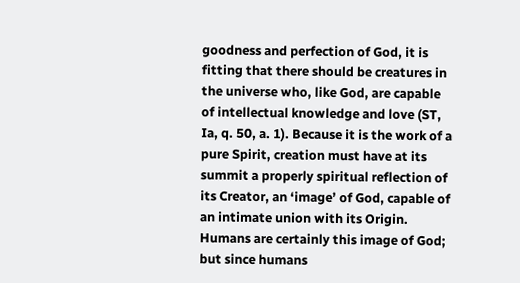goodness and perfection of God, it is fitting that there should be creatures in the universe who, like God, are capable of intellectual knowledge and love (ST, Ia, q. 50, a. 1). Because it is the work of a pure Spirit, creation must have at its summit a properly spiritual reflection of its Creator, an ‘image’ of God, capable of an intimate union with its Origin. Humans are certainly this image of God; but since humans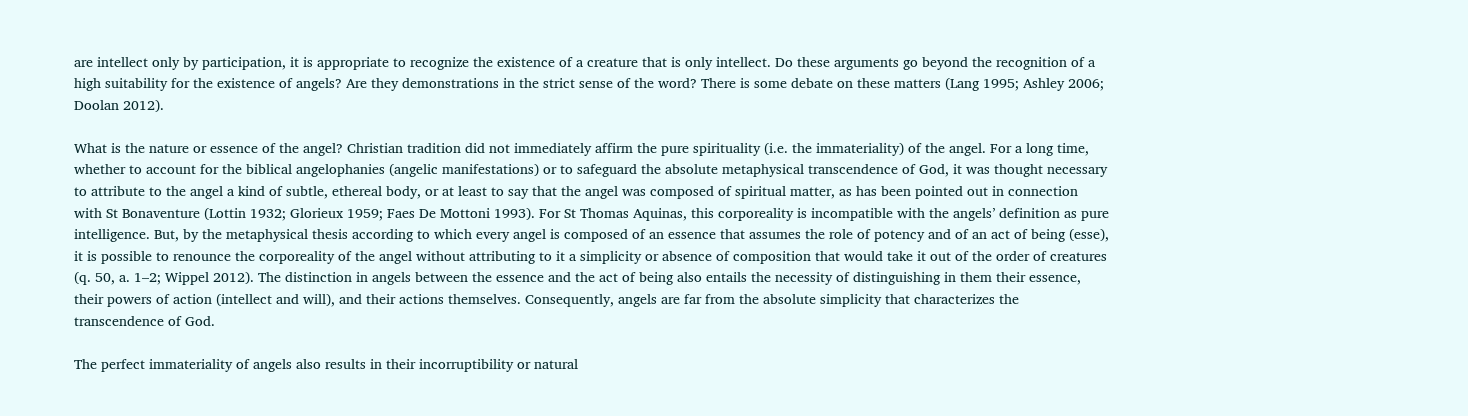are intellect only by participation, it is appropriate to recognize the existence of a creature that is only intellect. Do these arguments go beyond the recognition of a high suitability for the existence of angels? Are they demonstrations in the strict sense of the word? There is some debate on these matters (Lang 1995; Ashley 2006; Doolan 2012).

What is the nature or essence of the angel? Christian tradition did not immediately affirm the pure spirituality (i.e. the immateriality) of the angel. For a long time, whether to account for the biblical angelophanies (angelic manifestations) or to safeguard the absolute metaphysical transcendence of God, it was thought necessary to attribute to the angel a kind of subtle, ethereal body, or at least to say that the angel was composed of spiritual matter, as has been pointed out in connection with St Bonaventure (Lottin 1932; Glorieux 1959; Faes De Mottoni 1993). For St Thomas Aquinas, this corporeality is incompatible with the angels’ definition as pure intelligence. But, by the metaphysical thesis according to which every angel is composed of an essence that assumes the role of potency and of an act of being (esse), it is possible to renounce the corporeality of the angel without attributing to it a simplicity or absence of composition that would take it out of the order of creatures (q. 50, a. 1–2; Wippel 2012). The distinction in angels between the essence and the act of being also entails the necessity of distinguishing in them their essence, their powers of action (intellect and will), and their actions themselves. Consequently, angels are far from the absolute simplicity that characterizes the transcendence of God.

The perfect immateriality of angels also results in their incorruptibility or natural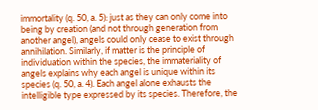immortality (q. 50, a. 5): just as they can only come into being by creation (and not through generation from another angel), angels could only cease to exist through annihilation. Similarly, if matter is the principle of individuation within the species, the immateriality of angels explains why each angel is unique within its species (q. 50, a. 4). Each angel alone exhausts the intelligible type expressed by its species. Therefore, the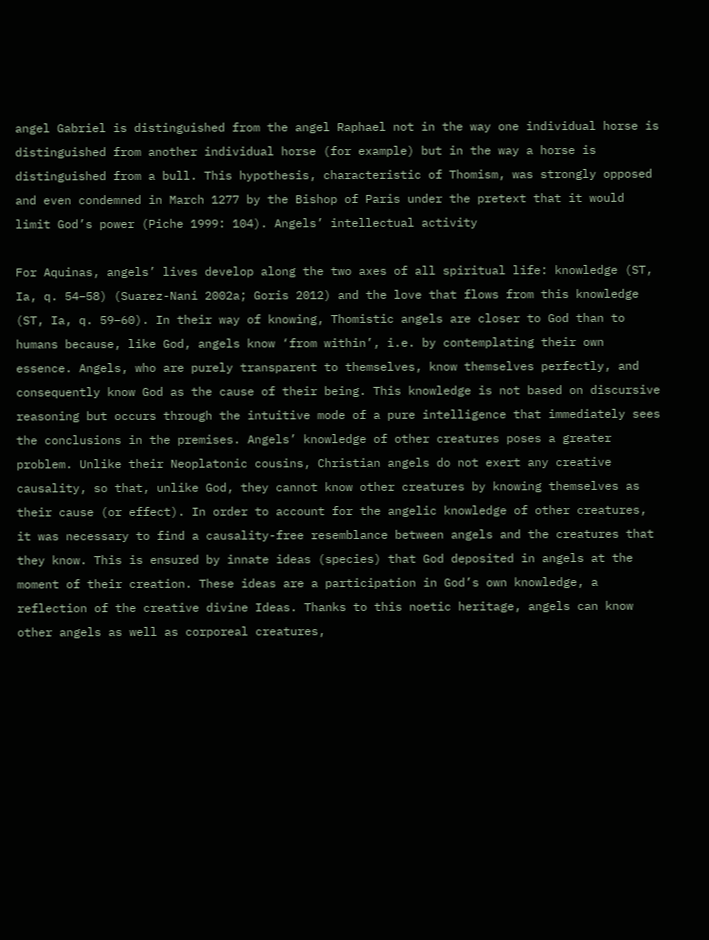angel Gabriel is distinguished from the angel Raphael not in the way one individual horse is distinguished from another individual horse (for example) but in the way a horse is distinguished from a bull. This hypothesis, characteristic of Thomism, was strongly opposed and even condemned in March 1277 by the Bishop of Paris under the pretext that it would limit God’s power (Piche 1999: 104). Angels’ intellectual activity

For Aquinas, angels’ lives develop along the two axes of all spiritual life: knowledge (ST, Ia, q. 54–58) (Suarez-Nani 2002a; Goris 2012) and the love that flows from this knowledge (ST, Ia, q. 59–60). In their way of knowing, Thomistic angels are closer to God than to humans because, like God, angels know ‘from within’, i.e. by contemplating their own essence. Angels, who are purely transparent to themselves, know themselves perfectly, and consequently know God as the cause of their being. This knowledge is not based on discursive reasoning but occurs through the intuitive mode of a pure intelligence that immediately sees the conclusions in the premises. Angels’ knowledge of other creatures poses a greater problem. Unlike their Neoplatonic cousins, Christian angels do not exert any creative causality, so that, unlike God, they cannot know other creatures by knowing themselves as their cause (or effect). In order to account for the angelic knowledge of other creatures, it was necessary to find a causality-free resemblance between angels and the creatures that they know. This is ensured by innate ideas (species) that God deposited in angels at the moment of their creation. These ideas are a participation in God’s own knowledge, a reflection of the creative divine Ideas. Thanks to this noetic heritage, angels can know other angels as well as corporeal creatures,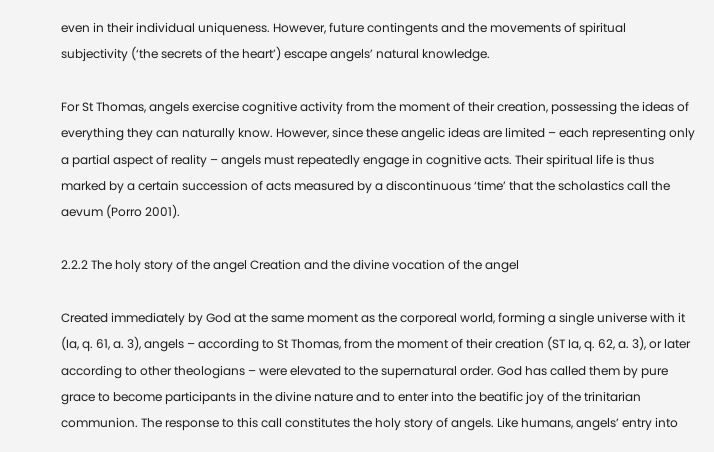even in their individual uniqueness. However, future contingents and the movements of spiritual subjectivity (‘the secrets of the heart’) escape angels’ natural knowledge.

For St Thomas, angels exercise cognitive activity from the moment of their creation, possessing the ideas of everything they can naturally know. However, since these angelic ideas are limited – each representing only a partial aspect of reality – angels must repeatedly engage in cognitive acts. Their spiritual life is thus marked by a certain succession of acts measured by a discontinuous ‘time’ that the scholastics call the aevum (Porro 2001).

2.2.2 The holy story of the angel Creation and the divine vocation of the angel

Created immediately by God at the same moment as the corporeal world, forming a single universe with it (Ia, q. 61, a. 3), angels – according to St Thomas, from the moment of their creation (ST Ia, q. 62, a. 3), or later according to other theologians – were elevated to the supernatural order. God has called them by pure grace to become participants in the divine nature and to enter into the beatific joy of the trinitarian communion. The response to this call constitutes the holy story of angels. Like humans, angels’ entry into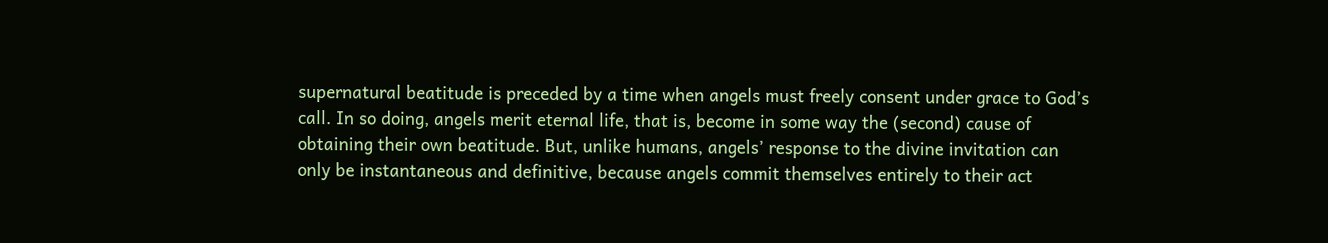supernatural beatitude is preceded by a time when angels must freely consent under grace to God’s call. In so doing, angels merit eternal life, that is, become in some way the (second) cause of obtaining their own beatitude. But, unlike humans, angels’ response to the divine invitation can only be instantaneous and definitive, because angels commit themselves entirely to their act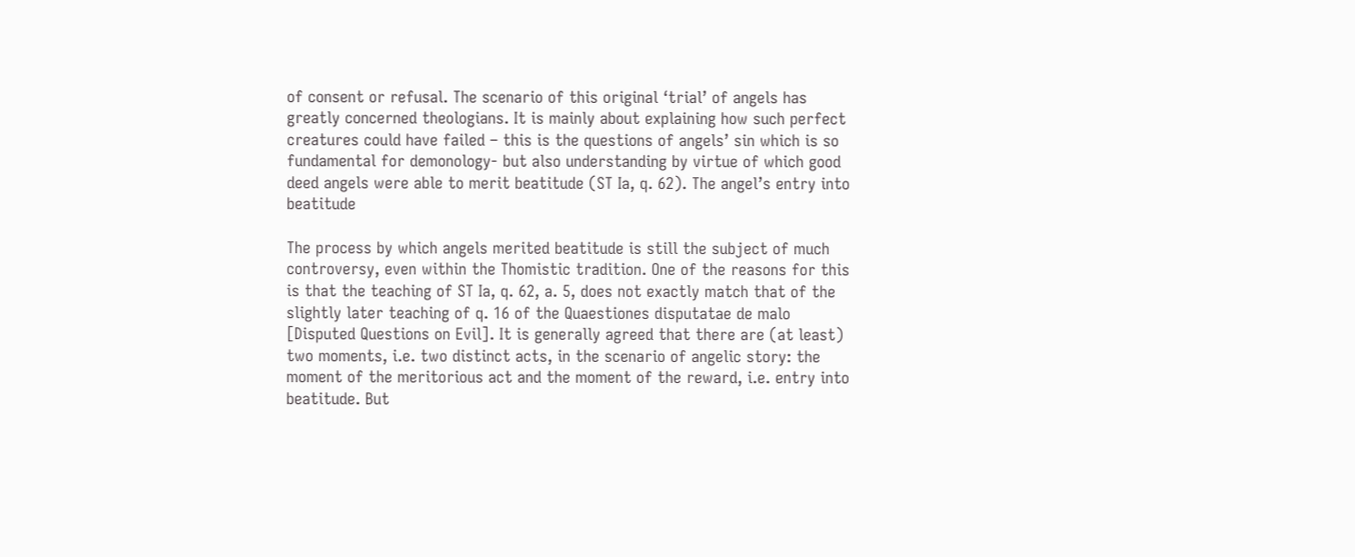of consent or refusal. The scenario of this original ‘trial’ of angels has greatly concerned theologians. It is mainly about explaining how such perfect creatures could have failed – this is the questions of angels’ sin which is so fundamental for demonology- but also understanding by virtue of which good deed angels were able to merit beatitude (ST Ia, q. 62). The angel’s entry into beatitude

The process by which angels merited beatitude is still the subject of much controversy, even within the Thomistic tradition. One of the reasons for this is that the teaching of ST Ia, q. 62, a. 5, does not exactly match that of the slightly later teaching of q. 16 of the Quaestiones disputatae de malo [Disputed Questions on Evil]. It is generally agreed that there are (at least) two moments, i.e. two distinct acts, in the scenario of angelic story: the moment of the meritorious act and the moment of the reward, i.e. entry into beatitude. But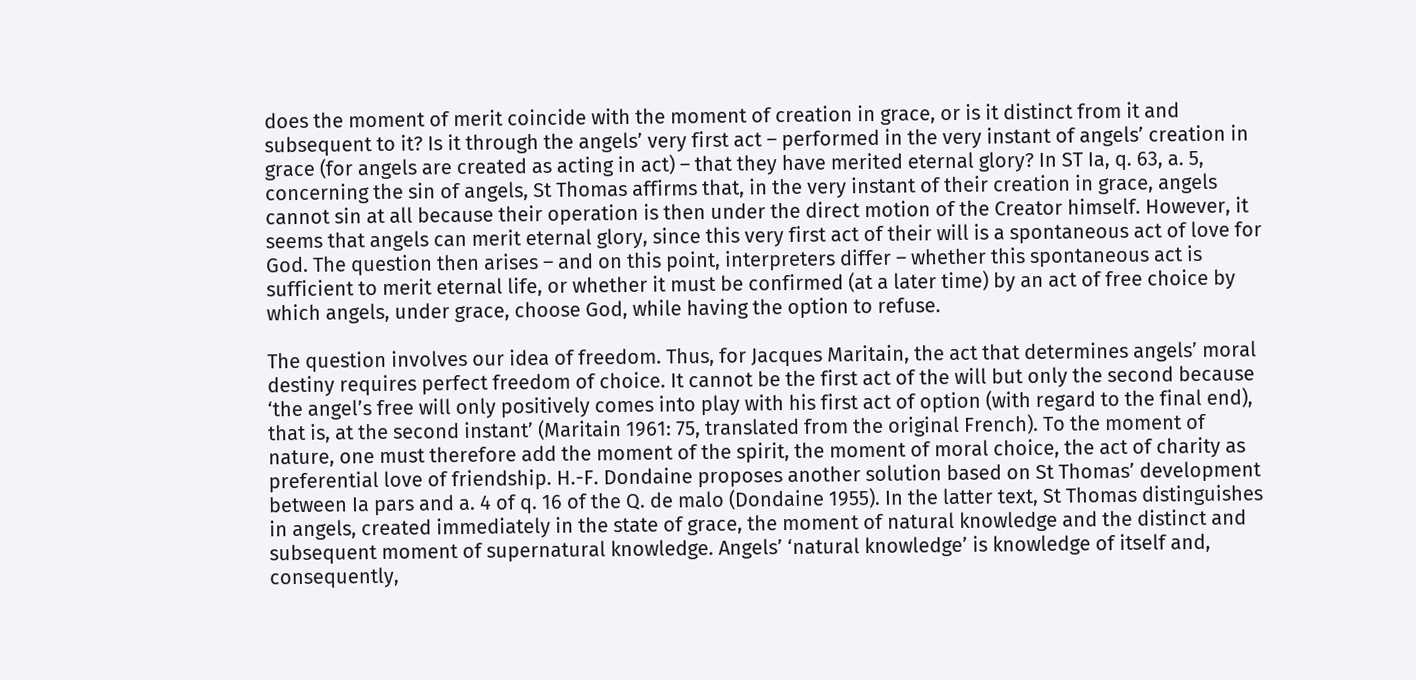does the moment of merit coincide with the moment of creation in grace, or is it distinct from it and subsequent to it? Is it through the angels’ very first act – performed in the very instant of angels’ creation in grace (for angels are created as acting in act) – that they have merited eternal glory? In ST Ia, q. 63, a. 5, concerning the sin of angels, St Thomas affirms that, in the very instant of their creation in grace, angels cannot sin at all because their operation is then under the direct motion of the Creator himself. However, it seems that angels can merit eternal glory, since this very first act of their will is a spontaneous act of love for God. The question then arises – and on this point, interpreters differ – whether this spontaneous act is sufficient to merit eternal life, or whether it must be confirmed (at a later time) by an act of free choice by which angels, under grace, choose God, while having the option to refuse.

The question involves our idea of freedom. Thus, for Jacques Maritain, the act that determines angels’ moral destiny requires perfect freedom of choice. It cannot be the first act of the will but only the second because ‘the angel’s free will only positively comes into play with his first act of option (with regard to the final end), that is, at the second instant’ (Maritain 1961: 75, translated from the original French). To the moment of nature, one must therefore add the moment of the spirit, the moment of moral choice, the act of charity as preferential love of friendship. H.-F. Dondaine proposes another solution based on St Thomas’ development between Ia pars and a. 4 of q. 16 of the Q. de malo (Dondaine 1955). In the latter text, St Thomas distinguishes in angels, created immediately in the state of grace, the moment of natural knowledge and the distinct and subsequent moment of supernatural knowledge. Angels’ ‘natural knowledge’ is knowledge of itself and, consequently,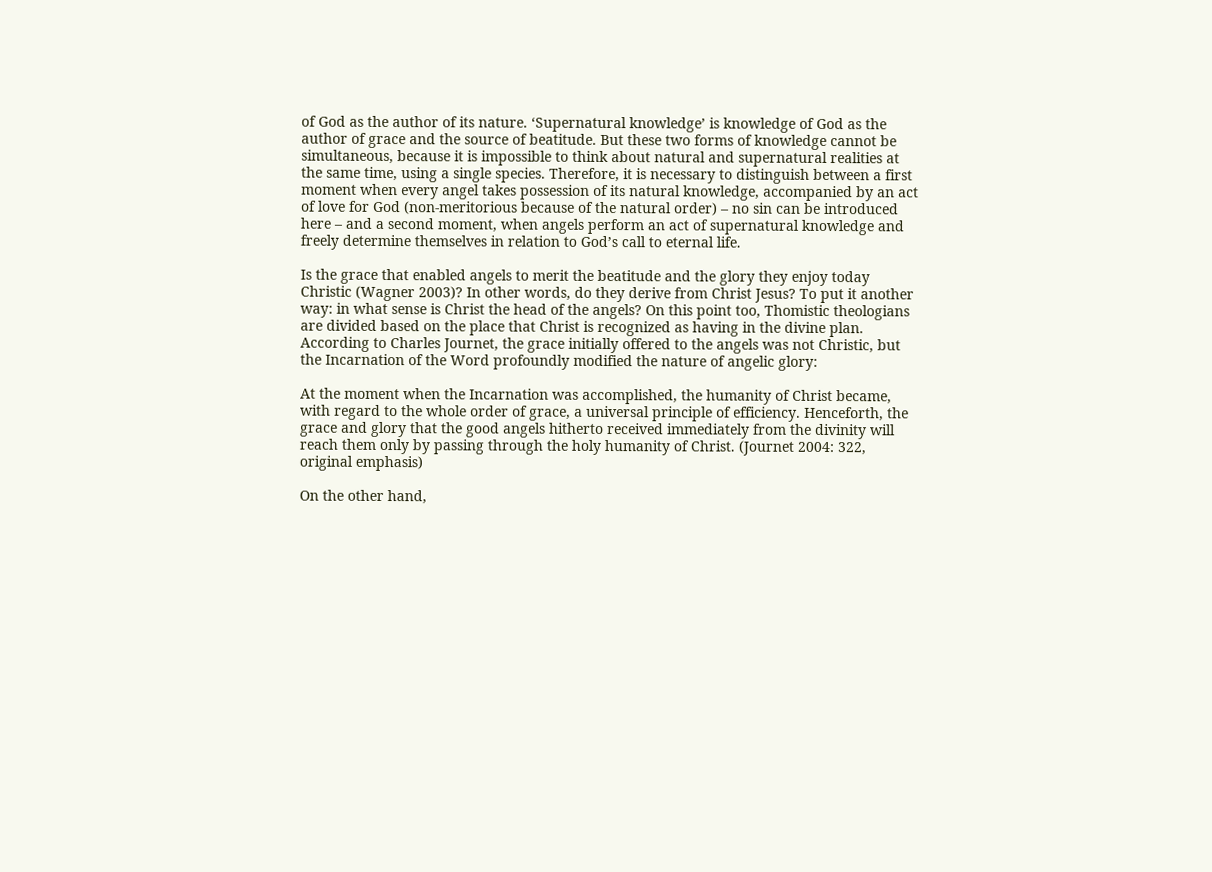of God as the author of its nature. ‘Supernatural knowledge’ is knowledge of God as the author of grace and the source of beatitude. But these two forms of knowledge cannot be simultaneous, because it is impossible to think about natural and supernatural realities at the same time, using a single species. Therefore, it is necessary to distinguish between a first moment when every angel takes possession of its natural knowledge, accompanied by an act of love for God (non-meritorious because of the natural order) – no sin can be introduced here – and a second moment, when angels perform an act of supernatural knowledge and freely determine themselves in relation to God’s call to eternal life.

Is the grace that enabled angels to merit the beatitude and the glory they enjoy today Christic (Wagner 2003)? In other words, do they derive from Christ Jesus? To put it another way: in what sense is Christ the head of the angels? On this point too, Thomistic theologians are divided based on the place that Christ is recognized as having in the divine plan. According to Charles Journet, the grace initially offered to the angels was not Christic, but the Incarnation of the Word profoundly modified the nature of angelic glory:

At the moment when the Incarnation was accomplished, the humanity of Christ became, with regard to the whole order of grace, a universal principle of efficiency. Henceforth, the grace and glory that the good angels hitherto received immediately from the divinity will reach them only by passing through the holy humanity of Christ. (Journet 2004: 322, original emphasis)

On the other hand,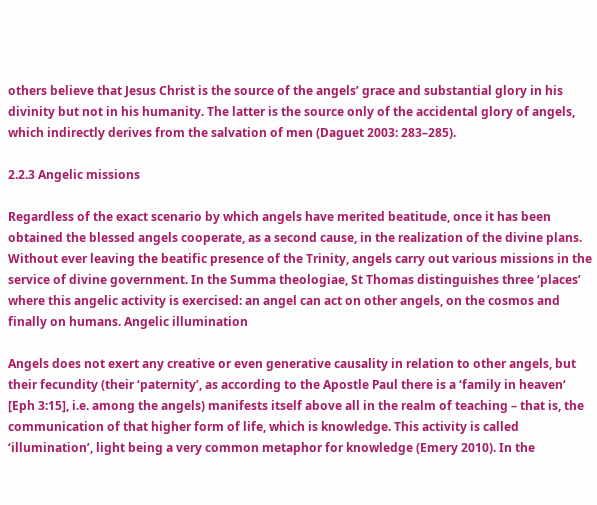others believe that Jesus Christ is the source of the angels’ grace and substantial glory in his divinity but not in his humanity. The latter is the source only of the accidental glory of angels, which indirectly derives from the salvation of men (Daguet 2003: 283–285).

2.2.3 Angelic missions

Regardless of the exact scenario by which angels have merited beatitude, once it has been obtained the blessed angels cooperate, as a second cause, in the realization of the divine plans. Without ever leaving the beatific presence of the Trinity, angels carry out various missions in the service of divine government. In the Summa theologiae, St Thomas distinguishes three ‘places’ where this angelic activity is exercised: an angel can act on other angels, on the cosmos and finally on humans. Angelic illumination

Angels does not exert any creative or even generative causality in relation to other angels, but their fecundity (their ‘paternity’, as according to the Apostle Paul there is a ‘family in heaven‘ [Eph 3:15], i.e. among the angels) manifests itself above all in the realm of teaching – that is, the communication of that higher form of life, which is knowledge. This activity is called ‘illumination’, light being a very common metaphor for knowledge (Emery 2010). In the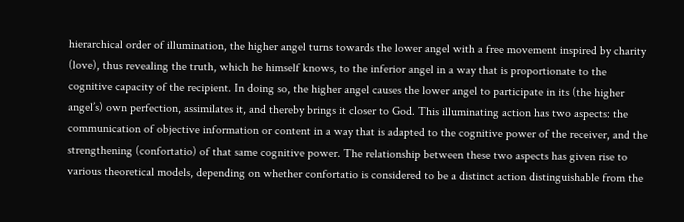hierarchical order of illumination, the higher angel turns towards the lower angel with a free movement inspired by charity (love), thus revealing the truth, which he himself knows, to the inferior angel in a way that is proportionate to the cognitive capacity of the recipient. In doing so, the higher angel causes the lower angel to participate in its (the higher angel’s) own perfection, assimilates it, and thereby brings it closer to God. This illuminating action has two aspects: the communication of objective information or content in a way that is adapted to the cognitive power of the receiver, and the strengthening (confortatio) of that same cognitive power. The relationship between these two aspects has given rise to various theoretical models, depending on whether confortatio is considered to be a distinct action distinguishable from the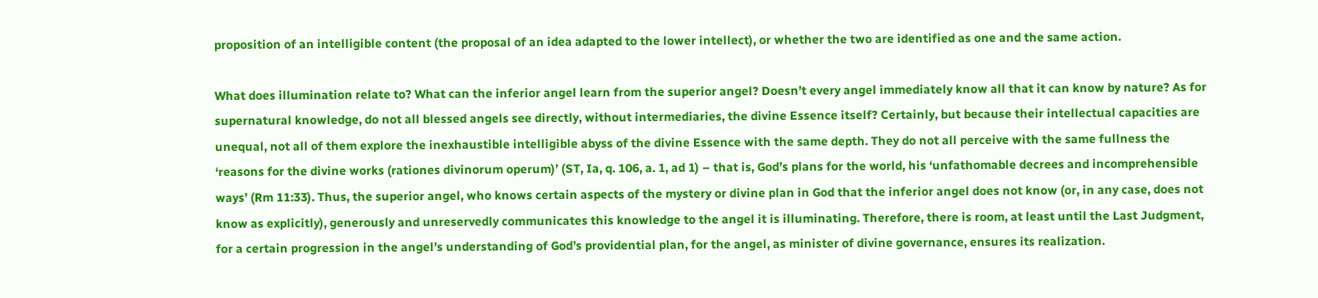proposition of an intelligible content (the proposal of an idea adapted to the lower intellect), or whether the two are identified as one and the same action.

What does illumination relate to? What can the inferior angel learn from the superior angel? Doesn’t every angel immediately know all that it can know by nature? As for supernatural knowledge, do not all blessed angels see directly, without intermediaries, the divine Essence itself? Certainly, but because their intellectual capacities are unequal, not all of them explore the inexhaustible intelligible abyss of the divine Essence with the same depth. They do not all perceive with the same fullness the ‘reasons for the divine works (rationes divinorum operum)’ (ST, Ia, q. 106, a. 1, ad 1) – that is, God’s plans for the world, his ‘unfathomable decrees and incomprehensible ways’ (Rm 11:33). Thus, the superior angel, who knows certain aspects of the mystery or divine plan in God that the inferior angel does not know (or, in any case, does not know as explicitly), generously and unreservedly communicates this knowledge to the angel it is illuminating. Therefore, there is room, at least until the Last Judgment, for a certain progression in the angel’s understanding of God’s providential plan, for the angel, as minister of divine governance, ensures its realization.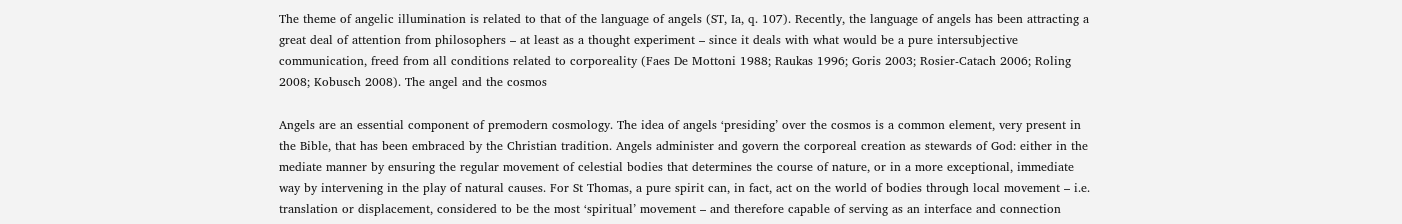The theme of angelic illumination is related to that of the language of angels (ST, Ia, q. 107). Recently, the language of angels has been attracting a great deal of attention from philosophers – at least as a thought experiment – since it deals with what would be a pure intersubjective communication, freed from all conditions related to corporeality (Faes De Mottoni 1988; Raukas 1996; Goris 2003; Rosier-Catach 2006; Roling 2008; Kobusch 2008). The angel and the cosmos

Angels are an essential component of premodern cosmology. The idea of angels ‘presiding’ over the cosmos is a common element, very present in the Bible, that has been embraced by the Christian tradition. Angels administer and govern the corporeal creation as stewards of God: either in the mediate manner by ensuring the regular movement of celestial bodies that determines the course of nature, or in a more exceptional, immediate way by intervening in the play of natural causes. For St Thomas, a pure spirit can, in fact, act on the world of bodies through local movement – i.e. translation or displacement, considered to be the most ‘spiritual’ movement – and therefore capable of serving as an interface and connection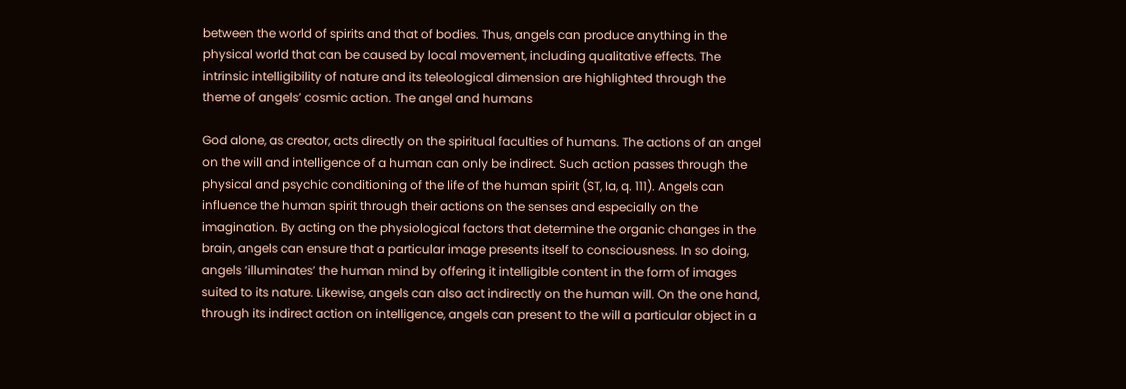between the world of spirits and that of bodies. Thus, angels can produce anything in the physical world that can be caused by local movement, including qualitative effects. The intrinsic intelligibility of nature and its teleological dimension are highlighted through the theme of angels’ cosmic action. The angel and humans

God alone, as creator, acts directly on the spiritual faculties of humans. The actions of an angel on the will and intelligence of a human can only be indirect. Such action passes through the physical and psychic conditioning of the life of the human spirit (ST, Ia, q. 111). Angels can influence the human spirit through their actions on the senses and especially on the imagination. By acting on the physiological factors that determine the organic changes in the brain, angels can ensure that a particular image presents itself to consciousness. In so doing, angels ‘illuminates’ the human mind by offering it intelligible content in the form of images suited to its nature. Likewise, angels can also act indirectly on the human will. On the one hand, through its indirect action on intelligence, angels can present to the will a particular object in a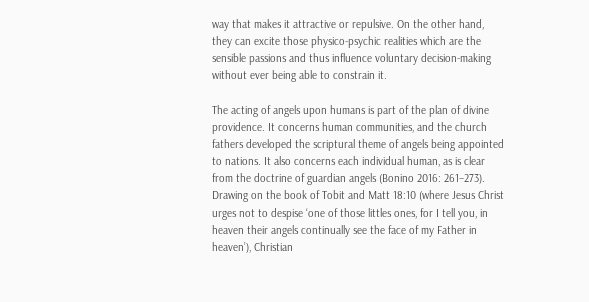way that makes it attractive or repulsive. On the other hand, they can excite those physico-psychic realities which are the sensible passions and thus influence voluntary decision-making without ever being able to constrain it.

The acting of angels upon humans is part of the plan of divine providence. It concerns human communities, and the church fathers developed the scriptural theme of angels being appointed to nations. It also concerns each individual human, as is clear from the doctrine of guardian angels (Bonino 2016: 261–273). Drawing on the book of Tobit and Matt 18:10 (where Jesus Christ urges not to despise ‘one of those littles ones, for I tell you, in heaven their angels continually see the face of my Father in heaven’), Christian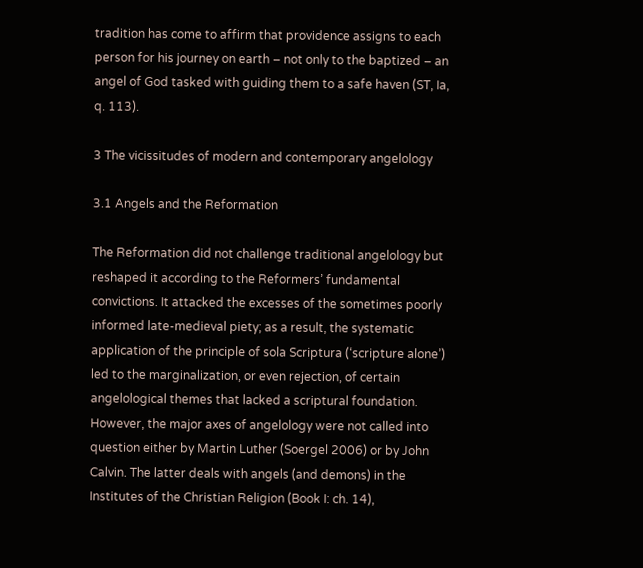tradition has come to affirm that providence assigns to each person for his journey on earth – not only to the baptized – an angel of God tasked with guiding them to a safe haven (ST, Ia, q. 113).

3 The vicissitudes of modern and contemporary angelology

3.1 Angels and the Reformation

The Reformation did not challenge traditional angelology but reshaped it according to the Reformers’ fundamental convictions. It attacked the excesses of the sometimes poorly informed late-medieval piety; as a result, the systematic application of the principle of sola Scriptura (‘scripture alone’) led to the marginalization, or even rejection, of certain angelological themes that lacked a scriptural foundation. However, the major axes of angelology were not called into question either by Martin Luther (Soergel 2006) or by John Calvin. The latter deals with angels (and demons) in the Institutes of the Christian Religion (Book I: ch. 14),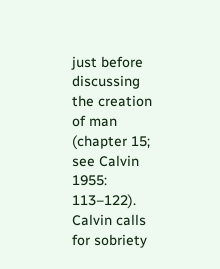just before discussing the creation of man (chapter 15; see Calvin 1955: 113–122). Calvin calls for sobriety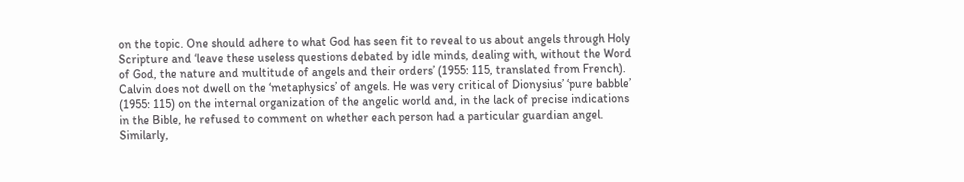on the topic. One should adhere to what God has seen fit to reveal to us about angels through Holy Scripture and ‘leave these useless questions debated by idle minds, dealing with, without the Word of God, the nature and multitude of angels and their orders’ (1955: 115, translated from French). Calvin does not dwell on the ‘metaphysics’ of angels. He was very critical of Dionysius’ ‘pure babble’ (1955: 115) on the internal organization of the angelic world and, in the lack of precise indications in the Bible, he refused to comment on whether each person had a particular guardian angel. Similarly,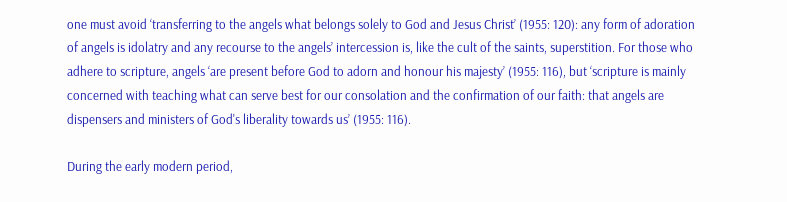one must avoid ‘transferring to the angels what belongs solely to God and Jesus Christ’ (1955: 120): any form of adoration of angels is idolatry and any recourse to the angels’ intercession is, like the cult of the saints, superstition. For those who adhere to scripture, angels ‘are present before God to adorn and honour his majesty’ (1955: 116), but ‘scripture is mainly concerned with teaching what can serve best for our consolation and the confirmation of our faith: that angels are dispensers and ministers of God's liberality towards us’ (1955: 116).

During the early modern period,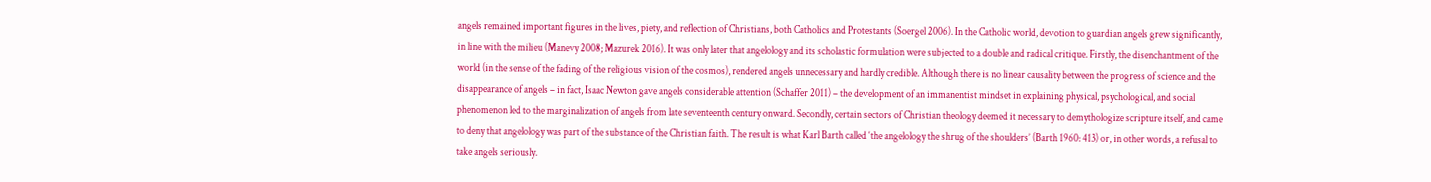angels remained important figures in the lives, piety, and reflection of Christians, both Catholics and Protestants (Soergel 2006). In the Catholic world, devotion to guardian angels grew significantly, in line with the milieu (Manevy 2008; Mazurek 2016). It was only later that angelology and its scholastic formulation were subjected to a double and radical critique. Firstly, the disenchantment of the world (in the sense of the fading of the religious vision of the cosmos), rendered angels unnecessary and hardly credible. Although there is no linear causality between the progress of science and the disappearance of angels – in fact, Isaac Newton gave angels considerable attention (Schaffer 2011) – the development of an immanentist mindset in explaining physical, psychological, and social phenomenon led to the marginalization of angels from late seventeenth century onward. Secondly, certain sectors of Christian theology deemed it necessary to demythologize scripture itself, and came to deny that angelology was part of the substance of the Christian faith. The result is what Karl Barth called ‘the angelology the shrug of the shoulders’ (Barth 1960: 413) or, in other words, a refusal to take angels seriously.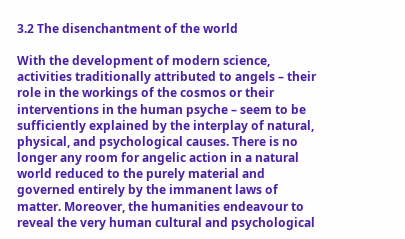3.2 The disenchantment of the world

With the development of modern science, activities traditionally attributed to angels – their role in the workings of the cosmos or their interventions in the human psyche – seem to be sufficiently explained by the interplay of natural, physical, and psychological causes. There is no longer any room for angelic action in a natural world reduced to the purely material and governed entirely by the immanent laws of matter. Moreover, the humanities endeavour to reveal the very human cultural and psychological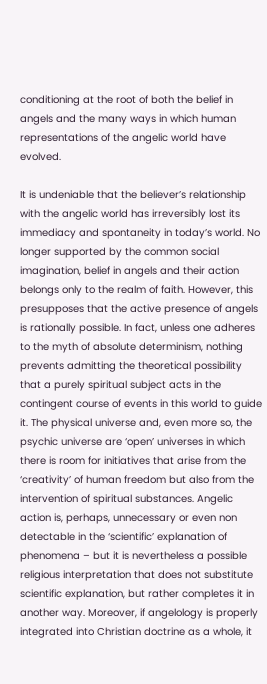conditioning at the root of both the belief in angels and the many ways in which human representations of the angelic world have evolved.

It is undeniable that the believer’s relationship with the angelic world has irreversibly lost its immediacy and spontaneity in today’s world. No longer supported by the common social imagination, belief in angels and their action belongs only to the realm of faith. However, this presupposes that the active presence of angels is rationally possible. In fact, unless one adheres to the myth of absolute determinism, nothing prevents admitting the theoretical possibility that a purely spiritual subject acts in the contingent course of events in this world to guide it. The physical universe and, even more so, the psychic universe are ‘open’ universes in which there is room for initiatives that arise from the ‘creativity’ of human freedom but also from the intervention of spiritual substances. Angelic action is, perhaps, unnecessary or even non detectable in the ‘scientific’ explanation of phenomena – but it is nevertheless a possible religious interpretation that does not substitute scientific explanation, but rather completes it in another way. Moreover, if angelology is properly integrated into Christian doctrine as a whole, it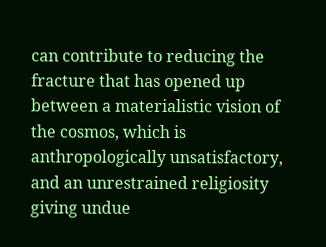can contribute to reducing the fracture that has opened up between a materialistic vision of the cosmos, which is anthropologically unsatisfactory, and an unrestrained religiosity giving undue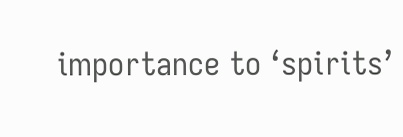importance to ‘spirits’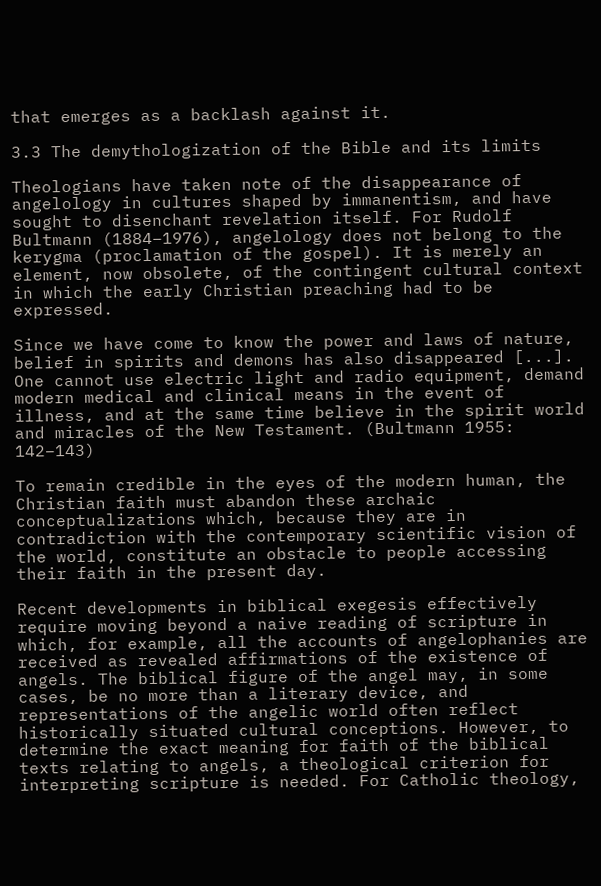that emerges as a backlash against it.

3.3 The demythologization of the Bible and its limits

Theologians have taken note of the disappearance of angelology in cultures shaped by immanentism, and have sought to disenchant revelation itself. For Rudolf Bultmann (1884–1976), angelology does not belong to the kerygma (proclamation of the gospel). It is merely an element, now obsolete, of the contingent cultural context in which the early Christian preaching had to be expressed.

Since we have come to know the power and laws of nature, belief in spirits and demons has also disappeared [...]. One cannot use electric light and radio equipment, demand modern medical and clinical means in the event of illness, and at the same time believe in the spirit world and miracles of the New Testament. (Bultmann 1955: 142–143)

To remain credible in the eyes of the modern human, the Christian faith must abandon these archaic conceptualizations which, because they are in contradiction with the contemporary scientific vision of the world, constitute an obstacle to people accessing their faith in the present day.

Recent developments in biblical exegesis effectively require moving beyond a naive reading of scripture in which, for example, all the accounts of angelophanies are received as revealed affirmations of the existence of angels. The biblical figure of the angel may, in some cases, be no more than a literary device, and representations of the angelic world often reflect historically situated cultural conceptions. However, to determine the exact meaning for faith of the biblical texts relating to angels, a theological criterion for interpreting scripture is needed. For Catholic theology,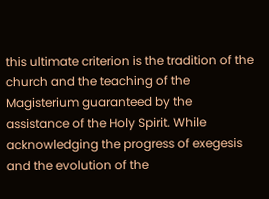this ultimate criterion is the tradition of the church and the teaching of the Magisterium guaranteed by the assistance of the Holy Spirit. While acknowledging the progress of exegesis and the evolution of the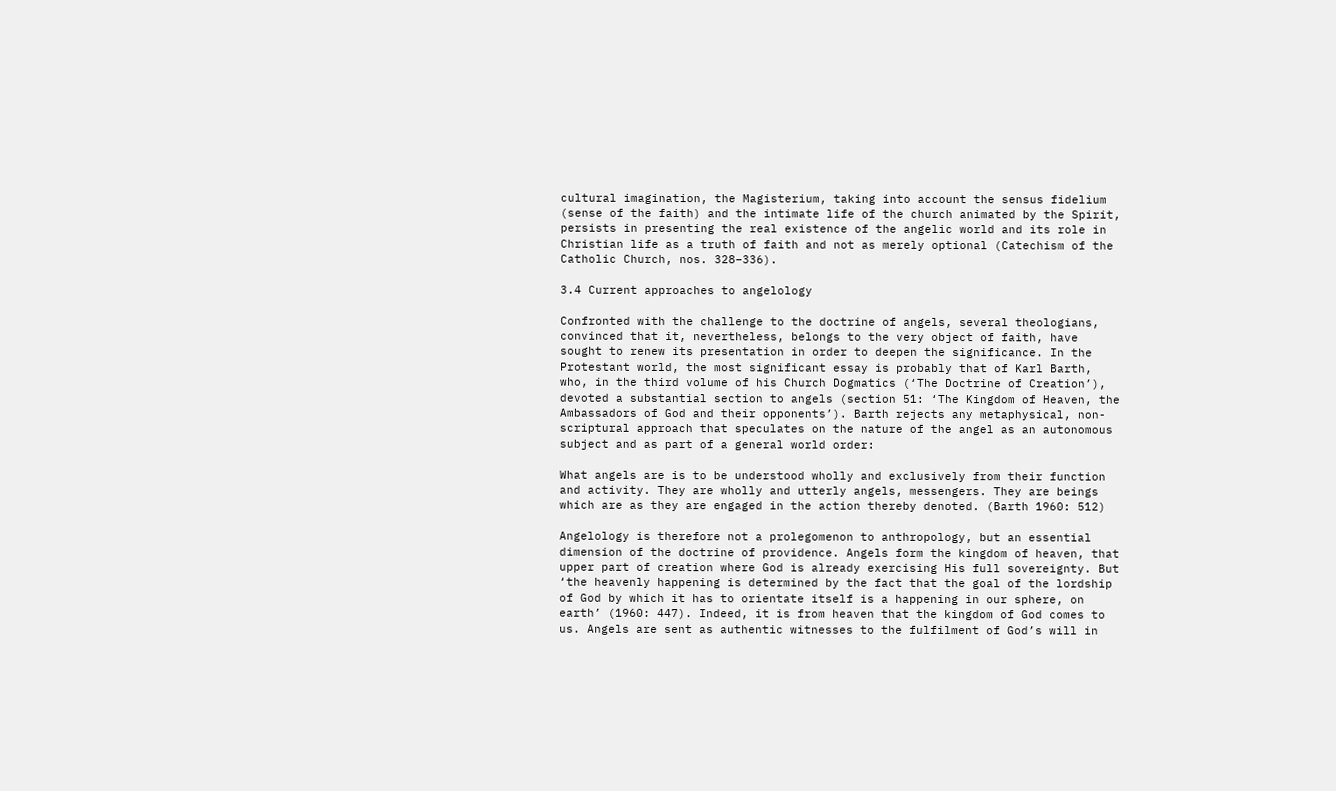cultural imagination, the Magisterium, taking into account the sensus fidelium (sense of the faith) and the intimate life of the church animated by the Spirit, persists in presenting the real existence of the angelic world and its role in Christian life as a truth of faith and not as merely optional (Catechism of the Catholic Church, nos. 328–336).

3.4 Current approaches to angelology

Confronted with the challenge to the doctrine of angels, several theologians, convinced that it, nevertheless, belongs to the very object of faith, have sought to renew its presentation in order to deepen the significance. In the Protestant world, the most significant essay is probably that of Karl Barth, who, in the third volume of his Church Dogmatics (‘The Doctrine of Creation’), devoted a substantial section to angels (section 51: ‘The Kingdom of Heaven, the Ambassadors of God and their opponents’). Barth rejects any metaphysical, non-scriptural approach that speculates on the nature of the angel as an autonomous subject and as part of a general world order:

What angels are is to be understood wholly and exclusively from their function and activity. They are wholly and utterly angels, messengers. They are beings which are as they are engaged in the action thereby denoted. (Barth 1960: 512)

Angelology is therefore not a prolegomenon to anthropology, but an essential dimension of the doctrine of providence. Angels form the kingdom of heaven, that upper part of creation where God is already exercising His full sovereignty. But ‘the heavenly happening is determined by the fact that the goal of the lordship of God by which it has to orientate itself is a happening in our sphere, on earth’ (1960: 447). Indeed, it is from heaven that the kingdom of God comes to us. Angels are sent as authentic witnesses to the fulfilment of God’s will in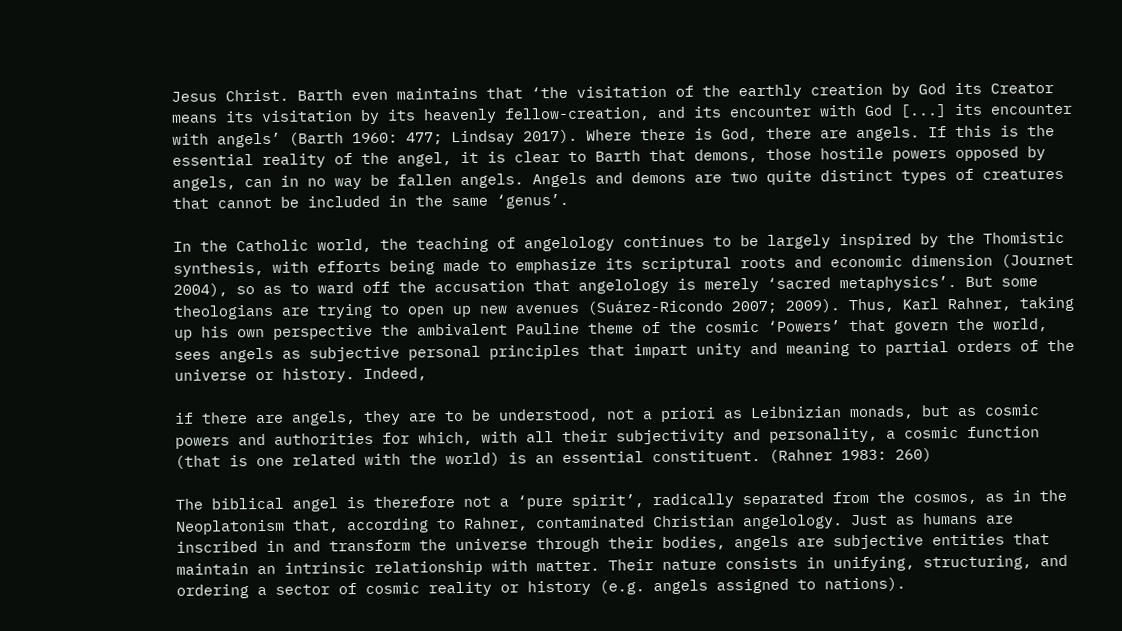Jesus Christ. Barth even maintains that ‘the visitation of the earthly creation by God its Creator means its visitation by its heavenly fellow-creation, and its encounter with God [...] its encounter with angels’ (Barth 1960: 477; Lindsay 2017). Where there is God, there are angels. If this is the essential reality of the angel, it is clear to Barth that demons, those hostile powers opposed by angels, can in no way be fallen angels. Angels and demons are two quite distinct types of creatures that cannot be included in the same ‘genus’.

In the Catholic world, the teaching of angelology continues to be largely inspired by the Thomistic synthesis, with efforts being made to emphasize its scriptural roots and economic dimension (Journet 2004), so as to ward off the accusation that angelology is merely ‘sacred metaphysics’. But some theologians are trying to open up new avenues (Suárez-Ricondo 2007; 2009). Thus, Karl Rahner, taking up his own perspective the ambivalent Pauline theme of the cosmic ‘Powers’ that govern the world, sees angels as subjective personal principles that impart unity and meaning to partial orders of the universe or history. Indeed,

if there are angels, they are to be understood, not a priori as Leibnizian monads, but as cosmic powers and authorities for which, with all their subjectivity and personality, a cosmic function (that is one related with the world) is an essential constituent. (Rahner 1983: 260)

The biblical angel is therefore not a ‘pure spirit’, radically separated from the cosmos, as in the Neoplatonism that, according to Rahner, contaminated Christian angelology. Just as humans are inscribed in and transform the universe through their bodies, angels are subjective entities that maintain an intrinsic relationship with matter. Their nature consists in unifying, structuring, and ordering a sector of cosmic reality or history (e.g. angels assigned to nations).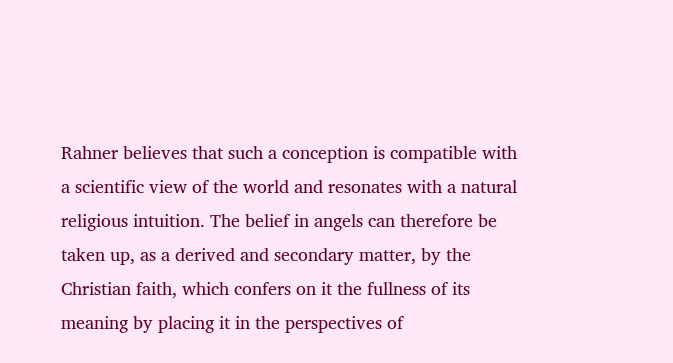Rahner believes that such a conception is compatible with a scientific view of the world and resonates with a natural religious intuition. The belief in angels can therefore be taken up, as a derived and secondary matter, by the Christian faith, which confers on it the fullness of its meaning by placing it in the perspectives of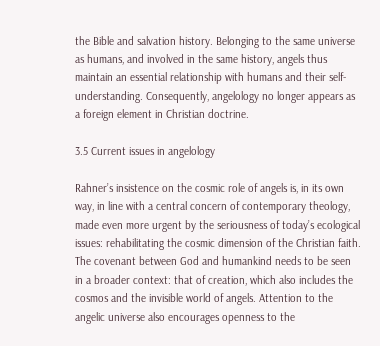the Bible and salvation history. Belonging to the same universe as humans, and involved in the same history, angels thus maintain an essential relationship with humans and their self-understanding. Consequently, angelology no longer appears as a foreign element in Christian doctrine.

3.5 Current issues in angelology

Rahner’s insistence on the cosmic role of angels is, in its own way, in line with a central concern of contemporary theology, made even more urgent by the seriousness of today’s ecological issues: rehabilitating the cosmic dimension of the Christian faith. The covenant between God and humankind needs to be seen in a broader context: that of creation, which also includes the cosmos and the invisible world of angels. Attention to the angelic universe also encourages openness to the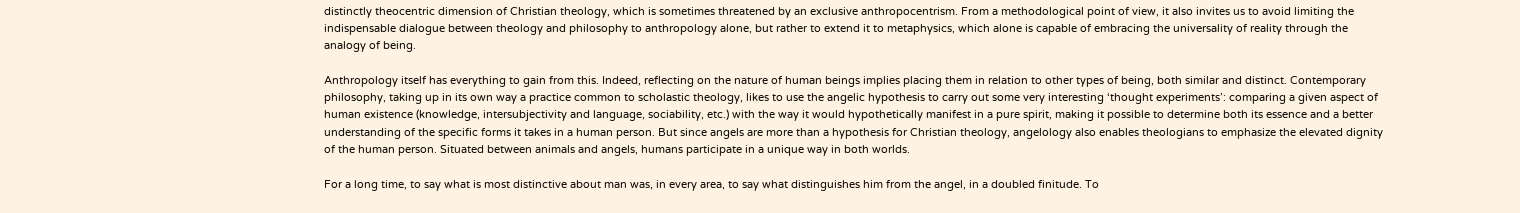distinctly theocentric dimension of Christian theology, which is sometimes threatened by an exclusive anthropocentrism. From a methodological point of view, it also invites us to avoid limiting the indispensable dialogue between theology and philosophy to anthropology alone, but rather to extend it to metaphysics, which alone is capable of embracing the universality of reality through the analogy of being.

Anthropology itself has everything to gain from this. Indeed, reflecting on the nature of human beings implies placing them in relation to other types of being, both similar and distinct. Contemporary philosophy, taking up in its own way a practice common to scholastic theology, likes to use the angelic hypothesis to carry out some very interesting ‘thought experiments’: comparing a given aspect of human existence (knowledge, intersubjectivity and language, sociability, etc.) with the way it would hypothetically manifest in a pure spirit, making it possible to determine both its essence and a better understanding of the specific forms it takes in a human person. But since angels are more than a hypothesis for Christian theology, angelology also enables theologians to emphasize the elevated dignity of the human person. Situated between animals and angels, humans participate in a unique way in both worlds.

For a long time, to say what is most distinctive about man was, in every area, to say what distinguishes him from the angel, in a doubled finitude. To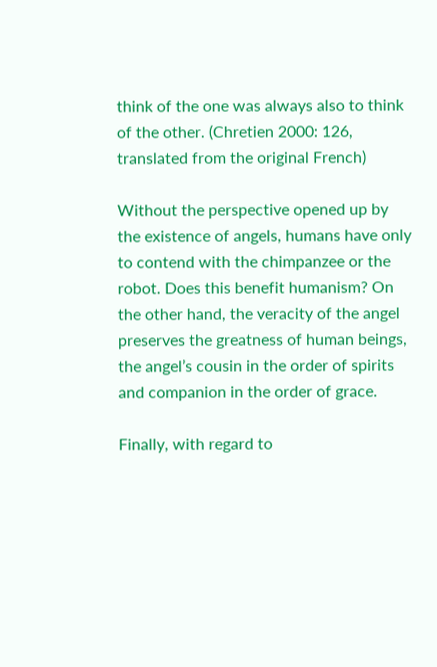think of the one was always also to think of the other. (Chretien 2000: 126, translated from the original French)

Without the perspective opened up by the existence of angels, humans have only to contend with the chimpanzee or the robot. Does this benefit humanism? On the other hand, the veracity of the angel preserves the greatness of human beings, the angel’s cousin in the order of spirits and companion in the order of grace.

Finally, with regard to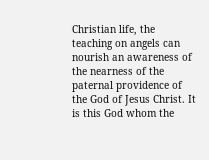Christian life, the teaching on angels can nourish an awareness of the nearness of the paternal providence of the God of Jesus Christ. It is this God whom the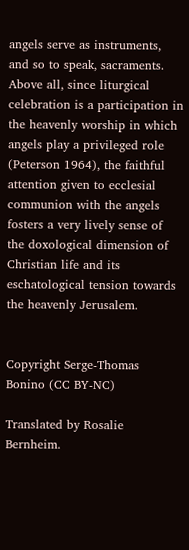angels serve as instruments, and so to speak, sacraments. Above all, since liturgical celebration is a participation in the heavenly worship in which angels play a privileged role (Peterson 1964), the faithful attention given to ecclesial communion with the angels fosters a very lively sense of the doxological dimension of Christian life and its eschatological tension towards the heavenly Jerusalem.


Copyright Serge-Thomas Bonino (CC BY-NC)

Translated by Rosalie Bernheim.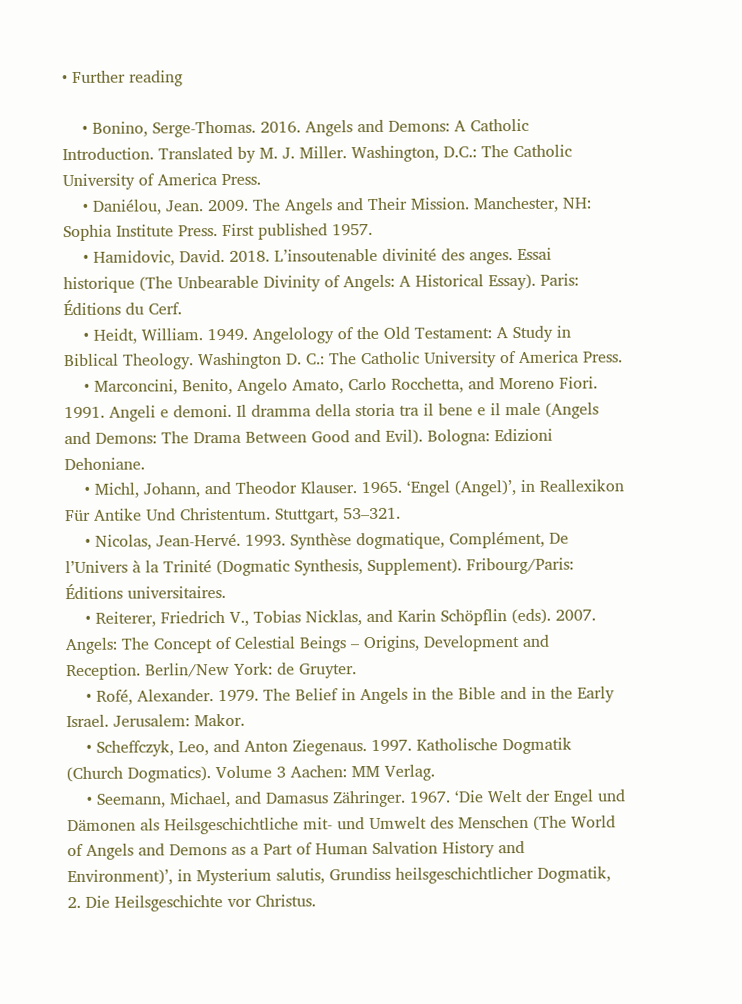• Further reading

    • Bonino, Serge-Thomas. 2016. Angels and Demons: A Catholic Introduction. Translated by M. J. Miller. Washington, D.C.: The Catholic University of America Press.
    • Daniélou, Jean. 2009. The Angels and Their Mission. Manchester, NH: Sophia Institute Press. First published 1957.
    • Hamidovic, David. 2018. L’insoutenable divinité des anges. Essai historique (The Unbearable Divinity of Angels: A Historical Essay). Paris: Éditions du Cerf.
    • Heidt, William. 1949. Angelology of the Old Testament: A Study in Biblical Theology. Washington D. C.: The Catholic University of America Press.
    • Marconcini, Benito, Angelo Amato, Carlo Rocchetta, and Moreno Fiori. 1991. Angeli e demoni. Il dramma della storia tra il bene e il male (Angels and Demons: The Drama Between Good and Evil). Bologna: Edizioni Dehoniane.
    • Michl, Johann, and Theodor Klauser. 1965. ‘Engel (Angel)’, in Reallexikon Für Antike Und Christentum. Stuttgart, 53–321.
    • Nicolas, Jean-Hervé. 1993. Synthèse dogmatique, Complément, De l’Univers à la Trinité (Dogmatic Synthesis, Supplement). Fribourg/Paris: Éditions universitaires.
    • Reiterer, Friedrich V., Tobias Nicklas, and Karin Schöpflin (eds). 2007. Angels: The Concept of Celestial Beings – Origins, Development and Reception. Berlin/New York: de Gruyter.
    • Rofé, Alexander. 1979. The Belief in Angels in the Bible and in the Early Israel. Jerusalem: Makor.
    • Scheffczyk, Leo, and Anton Ziegenaus. 1997. Katholische Dogmatik (Church Dogmatics). Volume 3 Aachen: MM Verlag.
    • Seemann, Michael, and Damasus Zähringer. 1967. ‘Die Welt der Engel und Dämonen als Heilsgeschichtliche mit- und Umwelt des Menschen (The World of Angels and Demons as a Part of Human Salvation History and Environment)’, in Mysterium salutis, Grundiss heilsgeschichtlicher Dogmatik, 2. Die Heilsgeschichte vor Christus.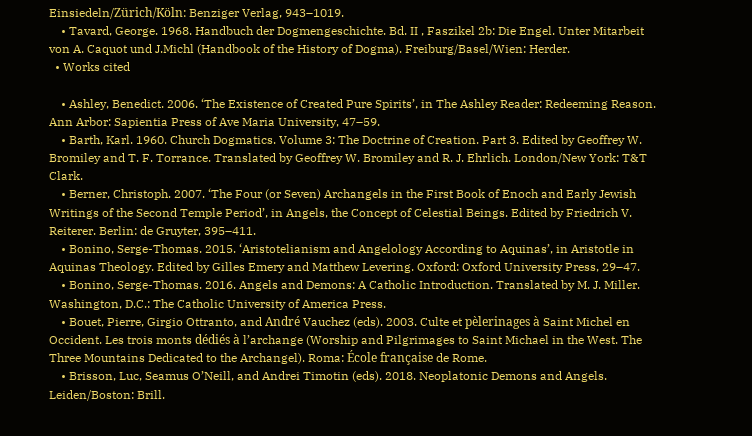Einsiedeln/Zürich/Köln: Benziger Verlag, 943–1019.
    • Tavard, George. 1968. Handbuch der Dogmengeschichte. Bd. II , Faszikel 2b: Die Engel. Unter Mitarbeit von A. Caquot und J.Michl (Handbook of the History of Dogma). Freiburg/Basel/Wien: Herder.
  • Works cited

    • Ashley, Benedict. 2006. ‘The Existence of Created Pure Spirits’, in The Ashley Reader: Redeeming Reason. Ann Arbor: Sapientia Press of Ave Maria University, 47–59.
    • Barth, Karl. 1960. Church Dogmatics. Volume 3: The Doctrine of Creation. Part 3. Edited by Geoffrey W. Bromiley and T. F. Torrance. Translated by Geoffrey W. Bromiley and R. J. Ehrlich. London/New York: T&T Clark.
    • Berner, Christoph. 2007. ‘The Four (or Seven) Archangels in the First Book of Enoch and Early Jewish Writings of the Second Temple Period’, in Angels, the Concept of Celestial Beings. Edited by Friedrich V. Reiterer. Berlin: de Gruyter, 395–411.
    • Bonino, Serge-Thomas. 2015. ‘Aristotelianism and Angelology According to Aquinas’, in Aristotle in Aquinas Theology. Edited by Gilles Emery and Matthew Levering. Oxford: Oxford University Press, 29–47.
    • Bonino, Serge-Thomas. 2016. Angels and Demons: A Catholic Introduction. Translated by M. J. Miller. Washington, D.C.: The Catholic University of America Press.
    • Bouet, Pierre, Girgio Ottranto, and André Vauchez (eds). 2003. Culte et pèlerinages à Saint Michel en Occident. Les trois monts dédiés à l’archange (Worship and Pilgrimages to Saint Michael in the West. The Three Mountains Dedicated to the Archangel). Roma: École française de Rome.
    • Brisson, Luc, Seamus O’Neill, and Andrei Timotin (eds). 2018. Neoplatonic Demons and Angels. Leiden/Boston: Brill.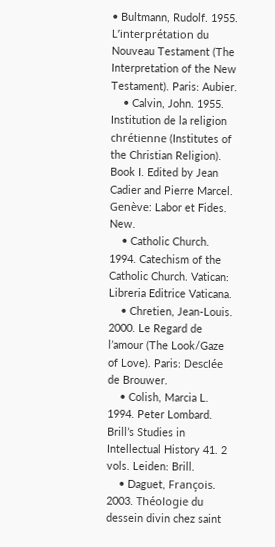• Bultmann, Rudolf. 1955. L’interprétation du Nouveau Testament (The Interpretation of the New Testament). Paris: Aubier.
    • Calvin, John. 1955. Institution de la religion chrétienne (Institutes of the Christian Religion). Book I. Edited by Jean Cadier and Pierre Marcel. Genève: Labor et Fides. New.
    • Catholic Church. 1994. Catechism of the Catholic Church. Vatican: Libreria Editrice Vaticana.
    • Chretien, Jean-Louis. 2000. Le Regard de l’amour (The Look/Gaze of Love). Paris: Desclée de Brouwer.
    • Colish, Marcia L. 1994. Peter Lombard. Brill’s Studies in Intellectual History 41. 2 vols. Leiden: Brill.
    • Daguet, François. 2003. Théologie du dessein divin chez saint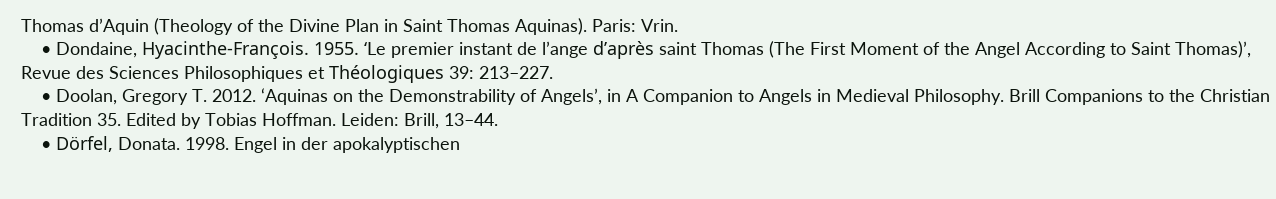Thomas d’Aquin (Theology of the Divine Plan in Saint Thomas Aquinas). Paris: Vrin.
    • Dondaine, Hyacinthe-François. 1955. ‘Le premier instant de l’ange d’après saint Thomas (The First Moment of the Angel According to Saint Thomas)’, Revue des Sciences Philosophiques et Théologiques 39: 213–227.
    • Doolan, Gregory T. 2012. ‘Aquinas on the Demonstrability of Angels’, in A Companion to Angels in Medieval Philosophy. Brill Companions to the Christian Tradition 35. Edited by Tobias Hoffman. Leiden: Brill, 13–44.
    • Dörfel, Donata. 1998. Engel in der apokalyptischen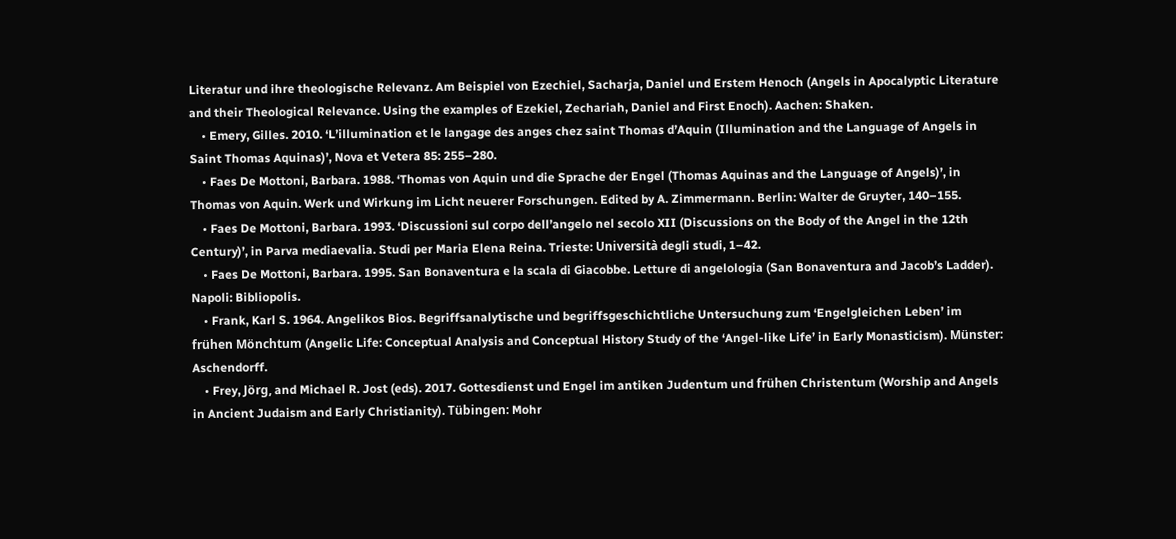Literatur und ihre theologische Relevanz. Am Beispiel von Ezechiel, Sacharja, Daniel und Erstem Henoch (Angels in Apocalyptic Literature and their Theological Relevance. Using the examples of Ezekiel, Zechariah, Daniel and First Enoch). Aachen: Shaken.
    • Emery, Gilles. 2010. ‘L’illumination et le langage des anges chez saint Thomas d’Aquin (Illumination and the Language of Angels in Saint Thomas Aquinas)’, Nova et Vetera 85: 255–280.
    • Faes De Mottoni, Barbara. 1988. ‘Thomas von Aquin und die Sprache der Engel (Thomas Aquinas and the Language of Angels)’, in Thomas von Aquin. Werk und Wirkung im Licht neuerer Forschungen. Edited by A. Zimmermann. Berlin: Walter de Gruyter, 140–155.
    • Faes De Mottoni, Barbara. 1993. ‘Discussioni sul corpo dell’angelo nel secolo XII (Discussions on the Body of the Angel in the 12th Century)’, in Parva mediaevalia. Studi per Maria Elena Reina. Trieste: Università degli studi, 1–42.
    • Faes De Mottoni, Barbara. 1995. San Bonaventura e la scala di Giacobbe. Letture di angelologia (San Bonaventura and Jacob’s Ladder). Napoli: Bibliopolis.
    • Frank, Karl S. 1964. Angelikos Bios. Begriffsanalytische und begriffsgeschichtliche Untersuchung zum ‘Engelgleichen Leben’ im frühen Mönchtum (Angelic Life: Conceptual Analysis and Conceptual History Study of the ‘Angel-like Life’ in Early Monasticism). Münster: Aschendorff.
    • Frey, Jörg, and Michael R. Jost (eds). 2017. Gottesdienst und Engel im antiken Judentum und frühen Christentum (Worship and Angels in Ancient Judaism and Early Christianity). Tübingen: Mohr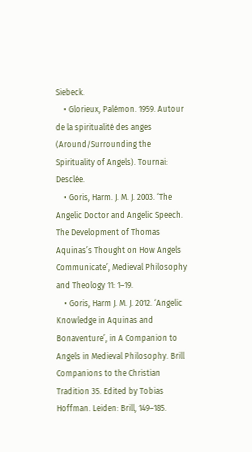Siebeck.
    • Glorieux, Palémon. 1959. Autour de la spiritualité des anges (Around/Surrounding the Spirituality of Angels). Tournai: Desclée.
    • Goris, Harm. J. M. J. 2003. ‘The Angelic Doctor and Angelic Speech. The Development of Thomas Aquinas’s Thought on How Angels Communicate’, Medieval Philosophy and Theology 11: 1–19.
    • Goris, Harm J. M. J. 2012. ‘Angelic Knowledge in Aquinas and Bonaventure’, in A Companion to Angels in Medieval Philosophy. Brill Companions to the Christian Tradition 35. Edited by Tobias Hoffman. Leiden: Brill, 149–185.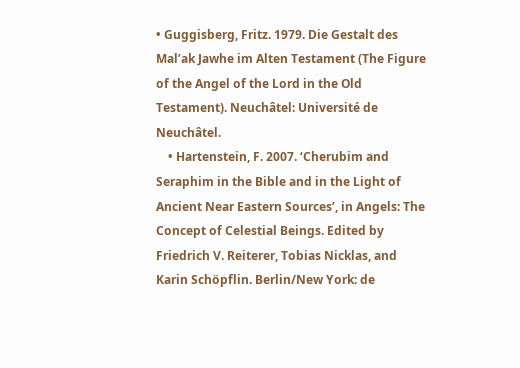• Guggisberg, Fritz. 1979. Die Gestalt des Mal’ak Jawhe im Alten Testament (The Figure of the Angel of the Lord in the Old Testament). Neuchâtel: Université de Neuchâtel.
    • Hartenstein, F. 2007. ‘Cherubim and Seraphim in the Bible and in the Light of Ancient Near Eastern Sources’, in Angels: The Concept of Celestial Beings. Edited by Friedrich V. Reiterer, Tobias Nicklas, and Karin Schöpflin. Berlin/New York: de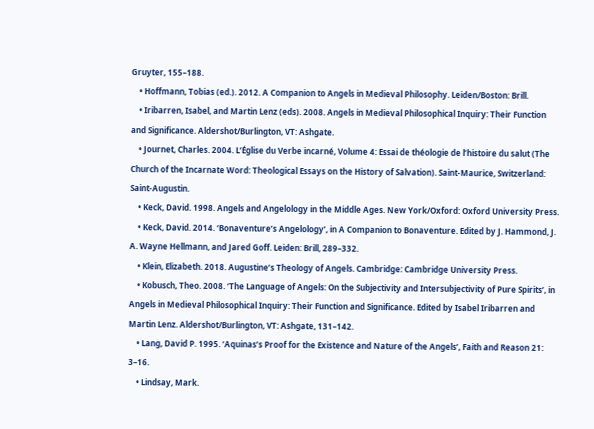Gruyter, 155–188.
    • Hoffmann, Tobias (ed.). 2012. A Companion to Angels in Medieval Philosophy. Leiden/Boston: Brill.
    • Iribarren, Isabel, and Martin Lenz (eds). 2008. Angels in Medieval Philosophical Inquiry: Their Function and Significance. Aldershot/Burlington, VT: Ashgate.
    • Journet, Charles. 2004. L’Église du Verbe incarné, Volume 4: Essai de théologie de l’histoire du salut (The Church of the Incarnate Word: Theological Essays on the History of Salvation). Saint-Maurice, Switzerland: Saint-Augustin.
    • Keck, David. 1998. Angels and Angelology in the Middle Ages. New York/Oxford: Oxford University Press.
    • Keck, David. 2014. ‘Bonaventure’s Angelology’, in A Companion to Bonaventure. Edited by J. Hammond, J. A. Wayne Hellmann, and Jared Goff. Leiden: Brill, 289–332.
    • Klein, Elizabeth. 2018. Augustine’s Theology of Angels. Cambridge: Cambridge University Press.
    • Kobusch, Theo. 2008. ‘The Language of Angels: On the Subjectivity and Intersubjectivity of Pure Spirits’, in Angels in Medieval Philosophical Inquiry: Their Function and Significance. Edited by Isabel Iribarren and Martin Lenz. Aldershot/Burlington, VT: Ashgate, 131–142.
    • Lang, David P. 1995. ‘Aquinas’s Proof for the Existence and Nature of the Angels’, Faith and Reason 21: 3–16.
    • Lindsay, Mark.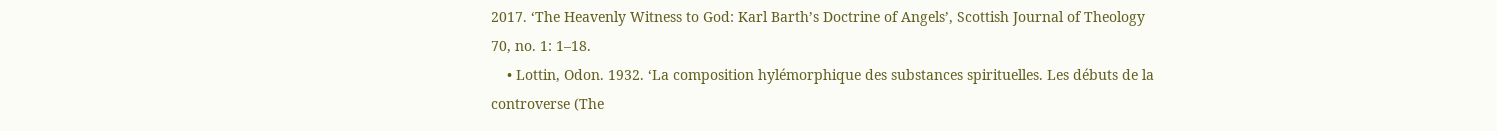2017. ‘The Heavenly Witness to God: Karl Barth’s Doctrine of Angels’, Scottish Journal of Theology 70, no. 1: 1–18.
    • Lottin, Odon. 1932. ‘La composition hylémorphique des substances spirituelles. Les débuts de la controverse (The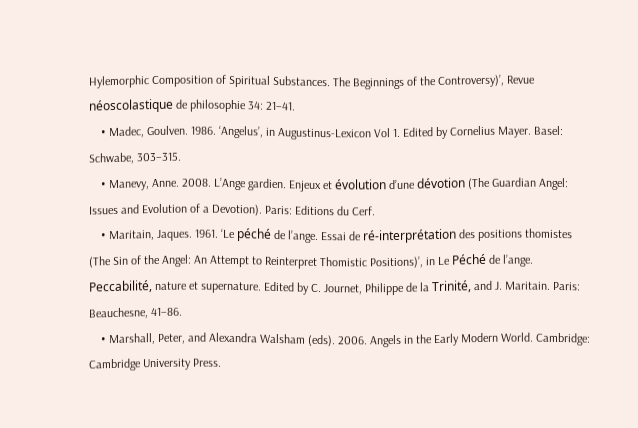Hylemorphic Composition of Spiritual Substances. The Beginnings of the Controversy)’, Revue néoscolastique de philosophie 34: 21–41.
    • Madec, Goulven. 1986. ‘Angelus’, in Augustinus-Lexicon Vol 1. Edited by Cornelius Mayer. Basel: Schwabe, 303–315.
    • Manevy, Anne. 2008. L’Ange gardien. Enjeux et évolution d’une dévotion (The Guardian Angel: Issues and Evolution of a Devotion). Paris: Editions du Cerf.
    • Maritain, Jaques. 1961. ‘Le péché de l’ange. Essai de ré-interprétation des positions thomistes (The Sin of the Angel: An Attempt to Reinterpret Thomistic Positions)’, in Le Péché de l’ange. Peccabilité, nature et supernature. Edited by C. Journet, Philippe de la Trinité, and J. Maritain. Paris: Beauchesne, 41–86.
    • Marshall, Peter, and Alexandra Walsham (eds). 2006. Angels in the Early Modern World. Cambridge: Cambridge University Press.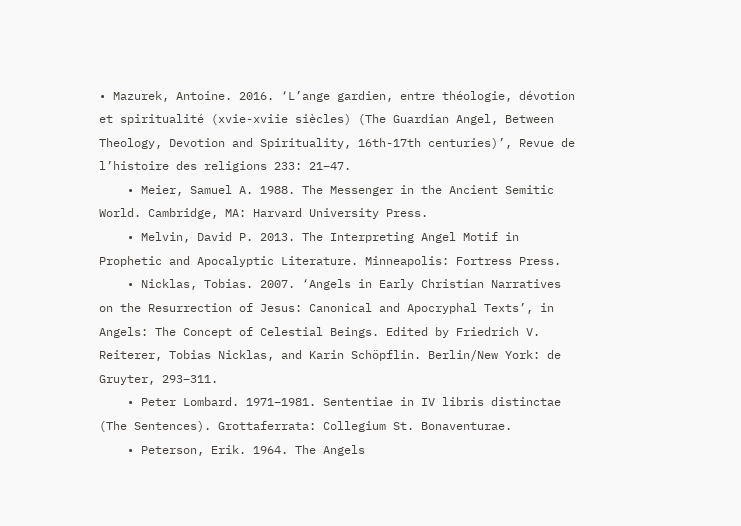• Mazurek, Antoine. 2016. ‘L’ange gardien, entre théologie, dévotion et spiritualité (xvie-xviie siècles) (The Guardian Angel, Between Theology, Devotion and Spirituality, 16th-17th centuries)’, Revue de l’histoire des religions 233: 21–47.
    • Meier, Samuel A. 1988. The Messenger in the Ancient Semitic World. Cambridge, MA: Harvard University Press.
    • Melvin, David P. 2013. The Interpreting Angel Motif in Prophetic and Apocalyptic Literature. Minneapolis: Fortress Press.
    • Nicklas, Tobias. 2007. ‘Angels in Early Christian Narratives on the Resurrection of Jesus: Canonical and Apocryphal Texts’, in Angels: The Concept of Celestial Beings. Edited by Friedrich V. Reiterer, Tobias Nicklas, and Karin Schöpflin. Berlin/New York: de Gruyter, 293–311.
    • Peter Lombard. 1971–1981. Sententiae in IV libris distinctae (The Sentences). Grottaferrata: Collegium St. Bonaventurae.
    • Peterson, Erik. 1964. The Angels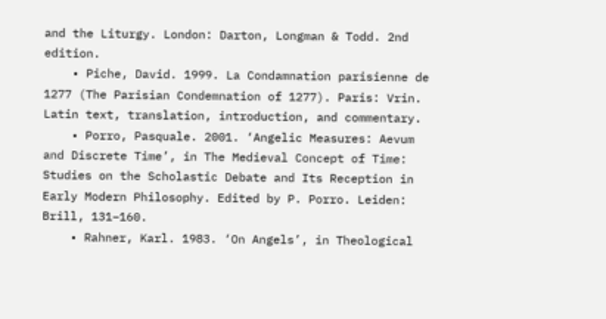and the Liturgy. London: Darton, Longman & Todd. 2nd edition.
    • Piche, David. 1999. La Condamnation parisienne de 1277 (The Parisian Condemnation of 1277). Paris: Vrin. Latin text, translation, introduction, and commentary.
    • Porro, Pasquale. 2001. ‘Angelic Measures: Aevum and Discrete Time’, in The Medieval Concept of Time: Studies on the Scholastic Debate and Its Reception in Early Modern Philosophy. Edited by P. Porro. Leiden: Brill, 131–160.
    • Rahner, Karl. 1983. ‘On Angels’, in Theological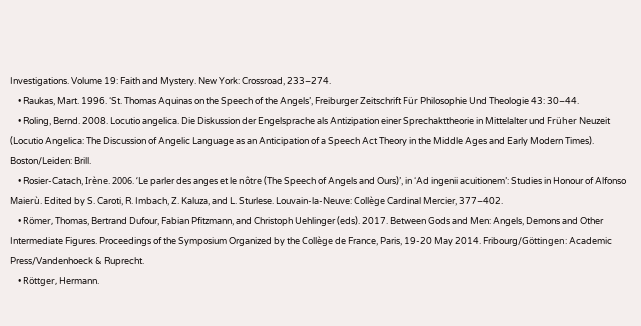Investigations. Volume 19: Faith and Mystery. New York: Crossroad, 233–274.
    • Raukas, Mart. 1996. ‘St. Thomas Aquinas on the Speech of the Angels’, Freiburger Zeitschrift Für Philosophie Und Theologie 43: 30–44.
    • Roling, Bernd. 2008. Locutio angelica. Die Diskussion der Engelsprache als Antizipation einer Sprechakttheorie in Mittelalter und Früher Neuzeit (Locutio Angelica: The Discussion of Angelic Language as an Anticipation of a Speech Act Theory in the Middle Ages and Early Modern Times). Boston/Leiden: Brill.
    • Rosier-Catach, Irène. 2006. ‘Le parler des anges et le nôtre (The Speech of Angels and Ours)’, in ‘Ad ingenii acuitionem’: Studies in Honour of Alfonso Maierù. Edited by S. Caroti, R. Imbach, Z. Kaluza, and L. Sturlese. Louvain-la-Neuve: Collège Cardinal Mercier, 377–402.
    • Römer, Thomas, Bertrand Dufour, Fabian Pfitzmann, and Christoph Uehlinger (eds). 2017. Between Gods and Men: Angels, Demons and Other Intermediate Figures. Proceedings of the Symposium Organized by the Collège de France, Paris, 19-20 May 2014. Fribourg/Göttingen: Academic Press/Vandenhoeck & Ruprecht.
    • Röttger, Hermann.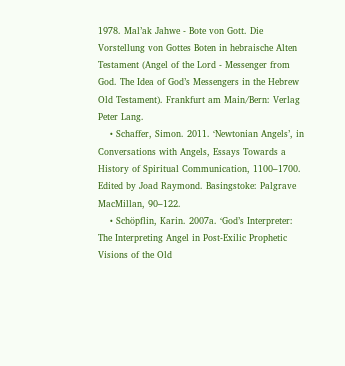1978. Mal’ak Jahwe - Bote von Gott. Die Vorstellung von Gottes Boten in hebraische Alten Testament (Angel of the Lord - Messenger from God. The Idea of God’s Messengers in the Hebrew Old Testament). Frankfurt am Main/Bern: Verlag Peter Lang.
    • Schaffer, Simon. 2011. ‘Newtonian Angels’, in Conversations with Angels, Essays Towards a History of Spiritual Communication, 1100–1700. Edited by Joad Raymond. Basingstoke: Palgrave MacMillan, 90–122.
    • Schöpflin, Karin. 2007a. ‘God’s Interpreter: The Interpreting Angel in Post-Exilic Prophetic Visions of the Old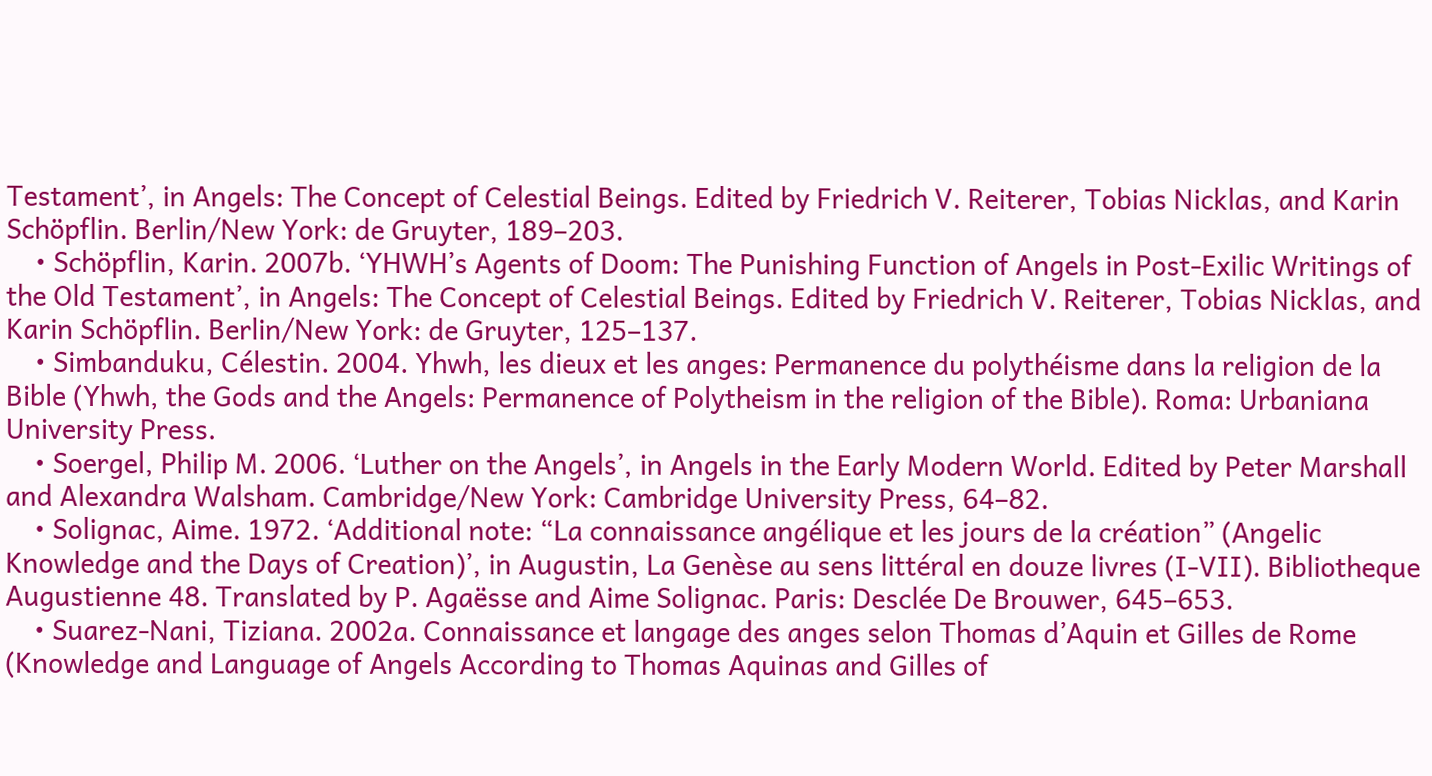Testament’, in Angels: The Concept of Celestial Beings. Edited by Friedrich V. Reiterer, Tobias Nicklas, and Karin Schöpflin. Berlin/New York: de Gruyter, 189–203.
    • Schöpflin, Karin. 2007b. ‘YHWH’s Agents of Doom: The Punishing Function of Angels in Post-Exilic Writings of the Old Testament’, in Angels: The Concept of Celestial Beings. Edited by Friedrich V. Reiterer, Tobias Nicklas, and Karin Schöpflin. Berlin/New York: de Gruyter, 125–137.
    • Simbanduku, Célestin. 2004. Yhwh, les dieux et les anges: Permanence du polythéisme dans la religion de la Bible (Yhwh, the Gods and the Angels: Permanence of Polytheism in the religion of the Bible). Roma: Urbaniana University Press.
    • Soergel, Philip M. 2006. ‘Luther on the Angels’, in Angels in the Early Modern World. Edited by Peter Marshall and Alexandra Walsham. Cambridge/New York: Cambridge University Press, 64–82.
    • Solignac, Aime. 1972. ‘Additional note: “La connaissance angélique et les jours de la création” (Angelic Knowledge and the Days of Creation)’, in Augustin, La Genèse au sens littéral en douze livres (I-VII). Bibliotheque Augustienne 48. Translated by P. Agaësse and Aime Solignac. Paris: Desclée De Brouwer, 645–653.
    • Suarez-Nani, Tiziana. 2002a. Connaissance et langage des anges selon Thomas d’Aquin et Gilles de Rome (Knowledge and Language of Angels According to Thomas Aquinas and Gilles of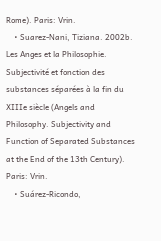Rome). Paris: Vrin.
    • Suarez-Nani, Tiziana. 2002b. Les Anges et la Philosophie. Subjectivité et fonction des substances séparées à la fin du XIIIe siècle (Angels and Philosophy. Subjectivity and Function of Separated Substances at the End of the 13th Century). Paris: Vrin.
    • Suárez-Ricondo,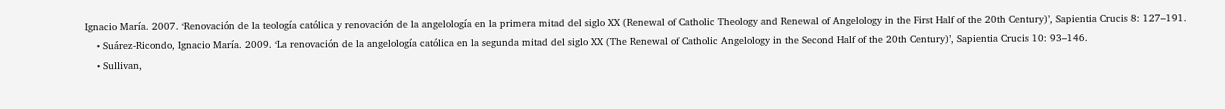Ignacio María. 2007. ‘Renovación de la teología católica y renovación de la angelología en la primera mitad del siglo XX (Renewal of Catholic Theology and Renewal of Angelology in the First Half of the 20th Century)’, Sapientia Crucis 8: 127–191.
    • Suárez-Ricondo, Ignacio María. 2009. ‘La renovación de la angelología católica en la segunda mitad del siglo XX (The Renewal of Catholic Angelology in the Second Half of the 20th Century)’, Sapientia Crucis 10: 93–146.
    • Sullivan,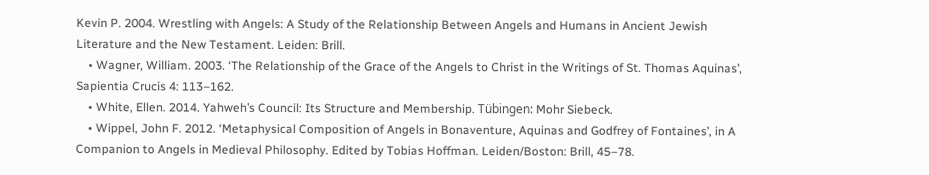Kevin P. 2004. Wrestling with Angels: A Study of the Relationship Between Angels and Humans in Ancient Jewish Literature and the New Testament. Leiden: Brill.
    • Wagner, William. 2003. ‘The Relationship of the Grace of the Angels to Christ in the Writings of St. Thomas Aquinas’, Sapientia Crucis 4: 113–162.
    • White, Ellen. 2014. Yahweh’s Council: Its Structure and Membership. Tübingen: Mohr Siebeck.
    • Wippel, John F. 2012. ‘Metaphysical Composition of Angels in Bonaventure, Aquinas and Godfrey of Fontaines’, in A Companion to Angels in Medieval Philosophy. Edited by Tobias Hoffman. Leiden/Boston: Brill, 45–78.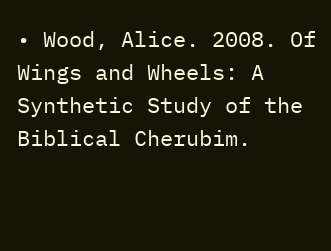• Wood, Alice. 2008. Of Wings and Wheels: A Synthetic Study of the Biblical Cherubim.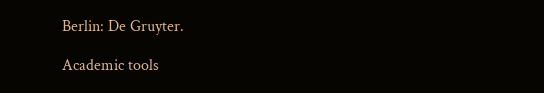Berlin: De Gruyter.

Academic tools